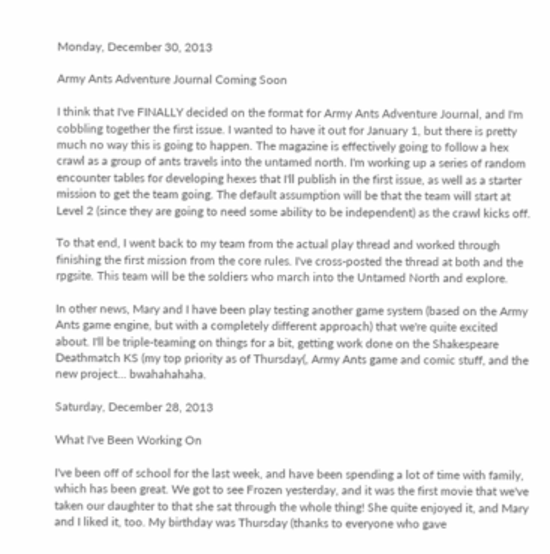Monday, December 30, 2013

Army Ants Adventure Journal Coming Soon

I think that I've FINALLY decided on the format for Army Ants Adventure Journal, and I'm cobbling together the first issue. I wanted to have it out for January 1, but there is pretty much no way this is going to happen. The magazine is effectively going to follow a hex crawl as a group of ants travels into the untamed north. I'm working up a series of random encounter tables for developing hexes that I'll publish in the first issue, as well as a starter mission to get the team going. The default assumption will be that the team will start at Level 2 (since they are going to need some ability to be independent) as the crawl kicks off.

To that end, I went back to my team from the actual play thread and worked through finishing the first mission from the core rules. I've cross-posted the thread at both and the rpgsite. This team will be the soldiers who march into the Untamed North and explore.

In other news, Mary and I have been play testing another game system (based on the Army Ants game engine, but with a completely different approach) that we're quite excited about. I'll be triple-teaming on things for a bit, getting work done on the Shakespeare Deathmatch KS (my top priority as of Thursday(, Army Ants game and comic stuff, and the new project... bwahahahaha.

Saturday, December 28, 2013

What I've Been Working On

I've been off of school for the last week, and have been spending a lot of time with family, which has been great. We got to see Frozen yesterday, and it was the first movie that we've taken our daughter to that she sat through the whole thing! She quite enjoyed it, and Mary and I liked it, too. My birthday was Thursday (thanks to everyone who gave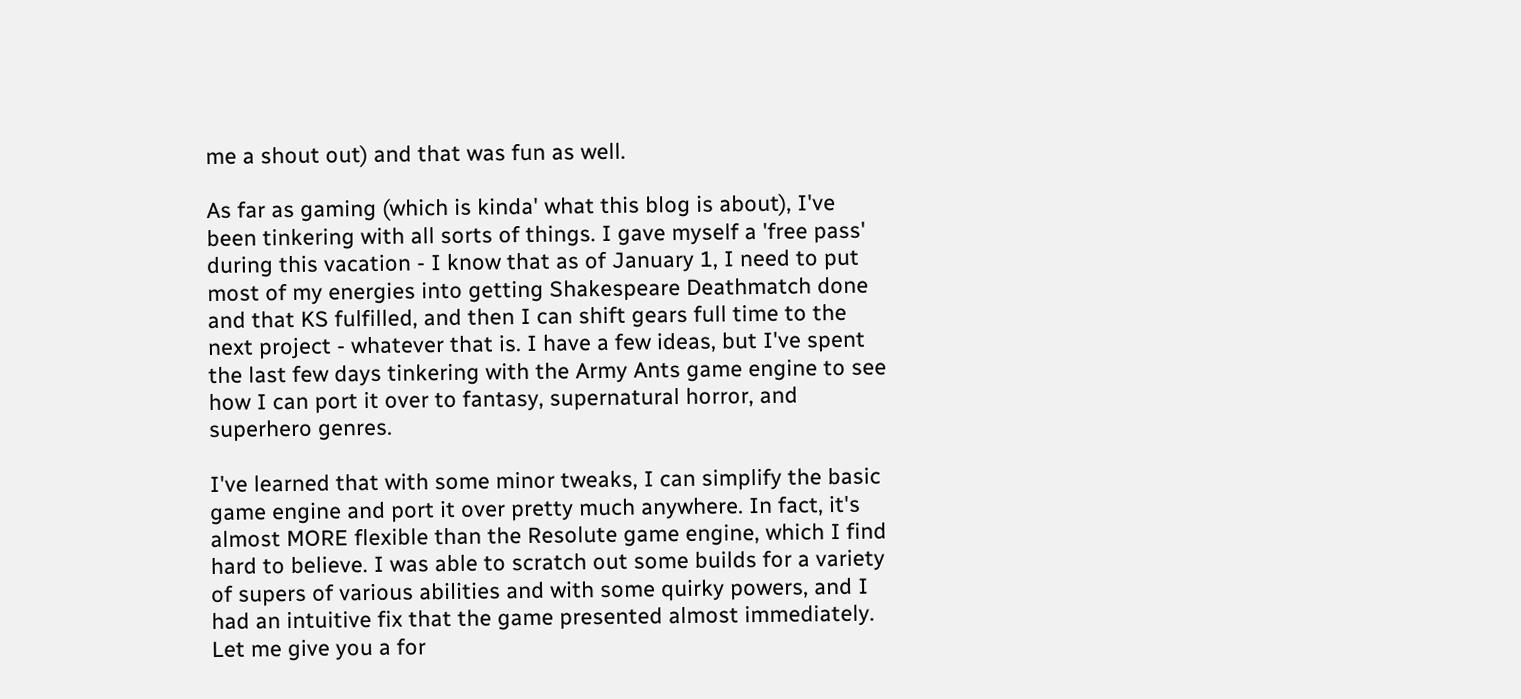me a shout out) and that was fun as well.

As far as gaming (which is kinda' what this blog is about), I've been tinkering with all sorts of things. I gave myself a 'free pass' during this vacation - I know that as of January 1, I need to put most of my energies into getting Shakespeare Deathmatch done and that KS fulfilled, and then I can shift gears full time to the next project - whatever that is. I have a few ideas, but I've spent the last few days tinkering with the Army Ants game engine to see how I can port it over to fantasy, supernatural horror, and superhero genres.

I've learned that with some minor tweaks, I can simplify the basic game engine and port it over pretty much anywhere. In fact, it's almost MORE flexible than the Resolute game engine, which I find hard to believe. I was able to scratch out some builds for a variety of supers of various abilities and with some quirky powers, and I had an intuitive fix that the game presented almost immediately. Let me give you a for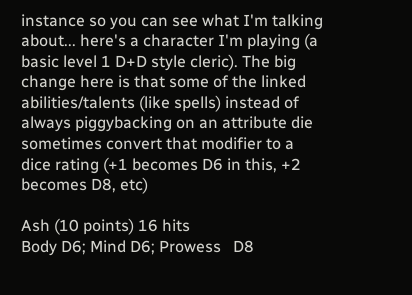instance so you can see what I'm talking about... here's a character I'm playing (a basic level 1 D+D style cleric). The big change here is that some of the linked abilities/talents (like spells) instead of always piggybacking on an attribute die sometimes convert that modifier to a dice rating (+1 becomes D6 in this, +2 becomes D8, etc)

Ash (10 points) 16 hits
Body D6; Mind D6; Prowess   D8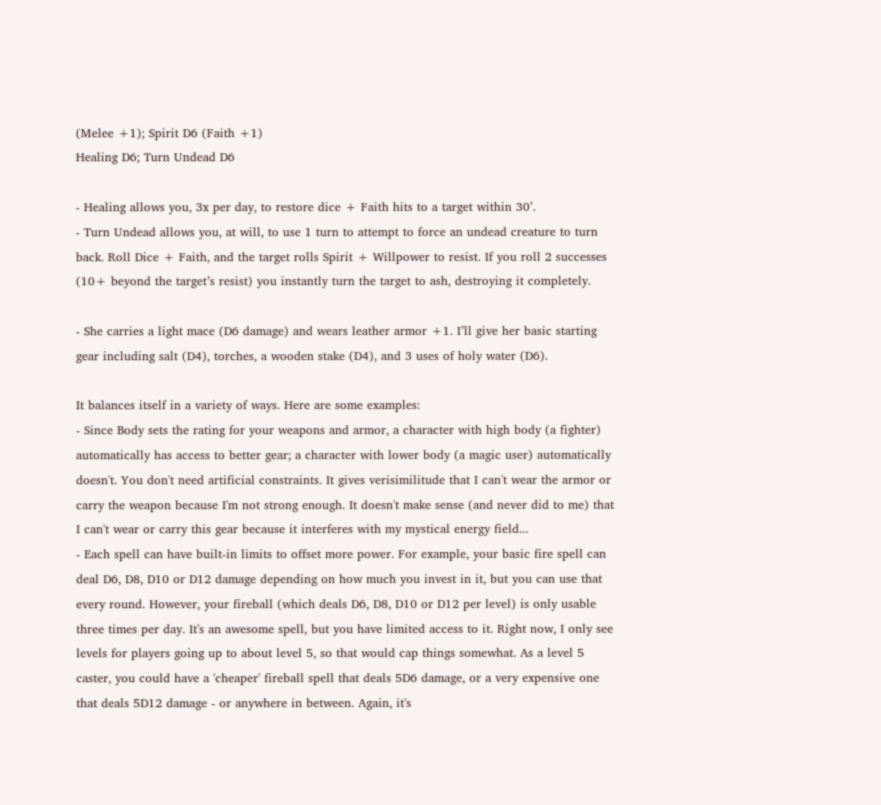(Melee +1); Spirit D6 (Faith +1)
Healing D6; Turn Undead D6

- Healing allows you, 3x per day, to restore dice + Faith hits to a target within 30’.
- Turn Undead allows you, at will, to use 1 turn to attempt to force an undead creature to turn back. Roll Dice + Faith, and the target rolls Spirit + Willpower to resist. If you roll 2 successes (10+ beyond the target’s resist) you instantly turn the target to ash, destroying it completely.

- She carries a light mace (D6 damage) and wears leather armor +1. I’ll give her basic starting gear including salt (D4), torches, a wooden stake (D4), and 3 uses of holy water (D6).

It balances itself in a variety of ways. Here are some examples:
- Since Body sets the rating for your weapons and armor, a character with high body (a fighter) automatically has access to better gear; a character with lower body (a magic user) automatically doesn't. You don't need artificial constraints. It gives verisimilitude that I can't wear the armor or carry the weapon because I'm not strong enough. It doesn't make sense (and never did to me) that I can't wear or carry this gear because it interferes with my mystical energy field...
- Each spell can have built-in limits to offset more power. For example, your basic fire spell can deal D6, D8, D10 or D12 damage depending on how much you invest in it, but you can use that every round. However, your fireball (which deals D6, D8, D10 or D12 per level) is only usable three times per day. It's an awesome spell, but you have limited access to it. Right now, I only see levels for players going up to about level 5, so that would cap things somewhat. As a level 5 caster, you could have a 'cheaper' fireball spell that deals 5D6 damage, or a very expensive one that deals 5D12 damage - or anywhere in between. Again, it's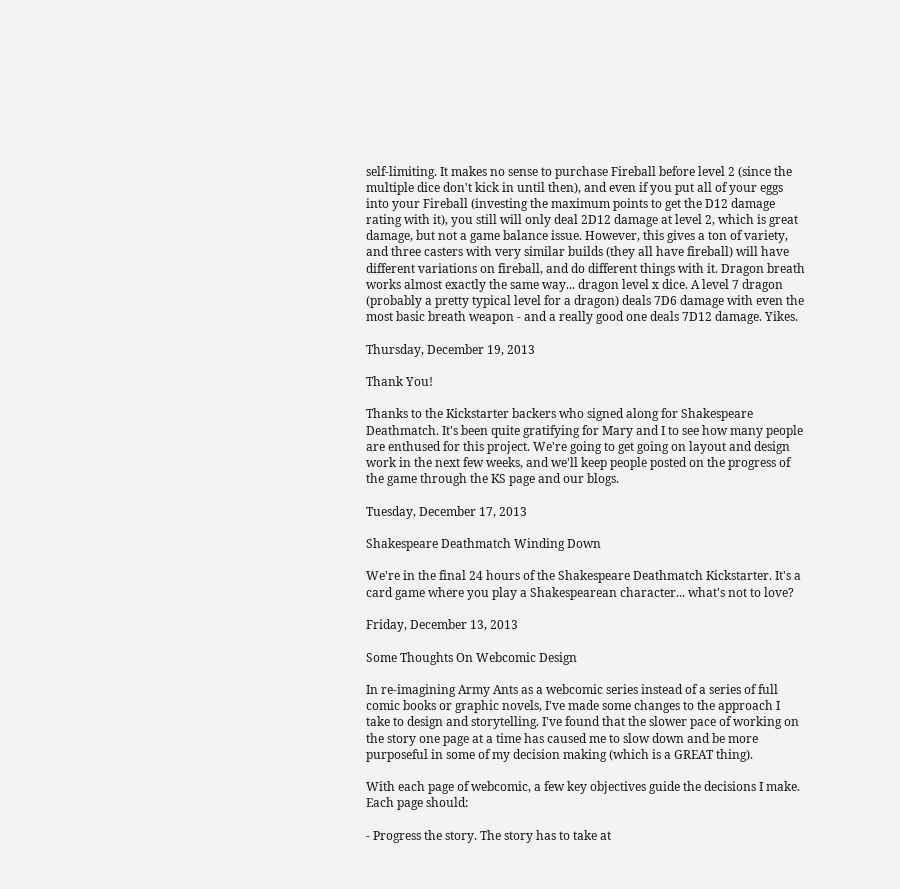self-limiting. It makes no sense to purchase Fireball before level 2 (since the multiple dice don't kick in until then), and even if you put all of your eggs into your Fireball (investing the maximum points to get the D12 damage rating with it), you still will only deal 2D12 damage at level 2, which is great damage, but not a game balance issue. However, this gives a ton of variety, and three casters with very similar builds (they all have fireball) will have different variations on fireball, and do different things with it. Dragon breath works almost exactly the same way... dragon level x dice. A level 7 dragon (probably a pretty typical level for a dragon) deals 7D6 damage with even the most basic breath weapon - and a really good one deals 7D12 damage. Yikes.

Thursday, December 19, 2013

Thank You!

Thanks to the Kickstarter backers who signed along for Shakespeare Deathmatch. It's been quite gratifying for Mary and I to see how many people are enthused for this project. We're going to get going on layout and design work in the next few weeks, and we'll keep people posted on the progress of the game through the KS page and our blogs.

Tuesday, December 17, 2013

Shakespeare Deathmatch Winding Down

We're in the final 24 hours of the Shakespeare Deathmatch Kickstarter. It's a card game where you play a Shakespearean character... what's not to love?

Friday, December 13, 2013

Some Thoughts On Webcomic Design

In re-imagining Army Ants as a webcomic series instead of a series of full comic books or graphic novels, I've made some changes to the approach I take to design and storytelling. I've found that the slower pace of working on the story one page at a time has caused me to slow down and be more purposeful in some of my decision making (which is a GREAT thing).

With each page of webcomic, a few key objectives guide the decisions I make. Each page should:

- Progress the story. The story has to take at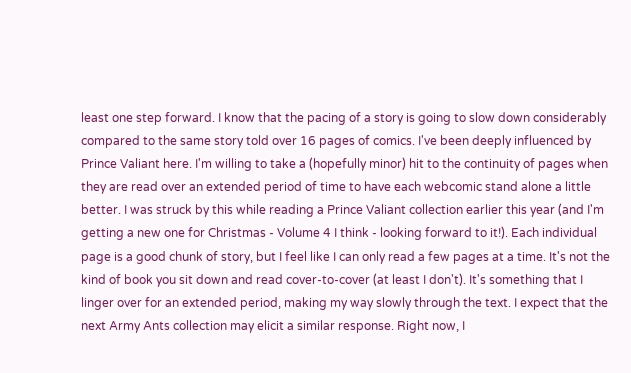least one step forward. I know that the pacing of a story is going to slow down considerably compared to the same story told over 16 pages of comics. I've been deeply influenced by Prince Valiant here. I'm willing to take a (hopefully minor) hit to the continuity of pages when they are read over an extended period of time to have each webcomic stand alone a little better. I was struck by this while reading a Prince Valiant collection earlier this year (and I'm getting a new one for Christmas - Volume 4 I think - looking forward to it!). Each individual page is a good chunk of story, but I feel like I can only read a few pages at a time. It's not the kind of book you sit down and read cover-to-cover (at least I don't). It's something that I linger over for an extended period, making my way slowly through the text. I expect that the next Army Ants collection may elicit a similar response. Right now, I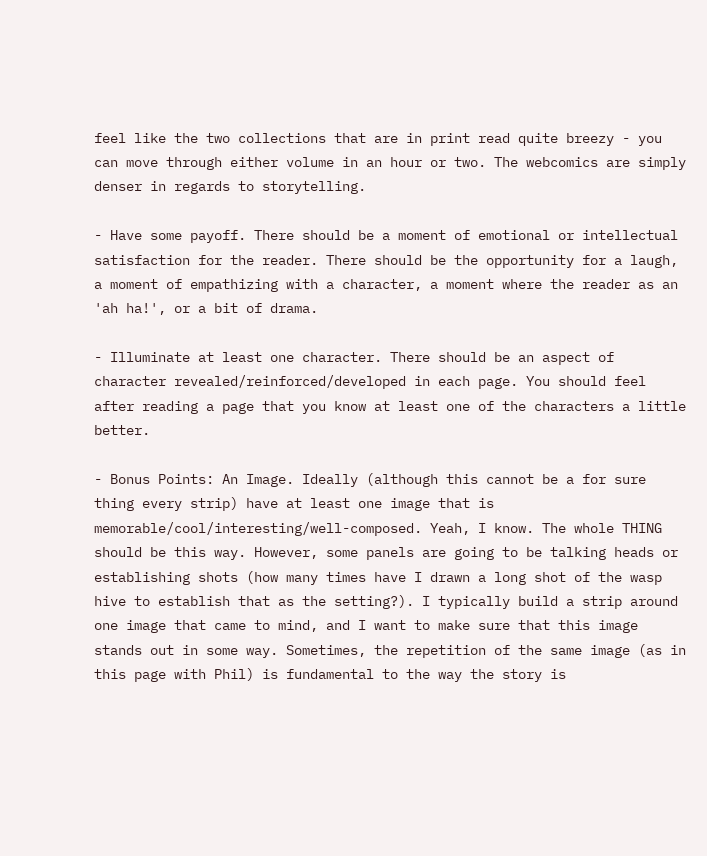feel like the two collections that are in print read quite breezy - you can move through either volume in an hour or two. The webcomics are simply denser in regards to storytelling.

- Have some payoff. There should be a moment of emotional or intellectual satisfaction for the reader. There should be the opportunity for a laugh, a moment of empathizing with a character, a moment where the reader as an 'ah ha!', or a bit of drama.

- Illuminate at least one character. There should be an aspect of character revealed/reinforced/developed in each page. You should feel after reading a page that you know at least one of the characters a little better.

- Bonus Points: An Image. Ideally (although this cannot be a for sure thing every strip) have at least one image that is memorable/cool/interesting/well-composed. Yeah, I know. The whole THING should be this way. However, some panels are going to be talking heads or establishing shots (how many times have I drawn a long shot of the wasp hive to establish that as the setting?). I typically build a strip around one image that came to mind, and I want to make sure that this image stands out in some way. Sometimes, the repetition of the same image (as in this page with Phil) is fundamental to the way the story is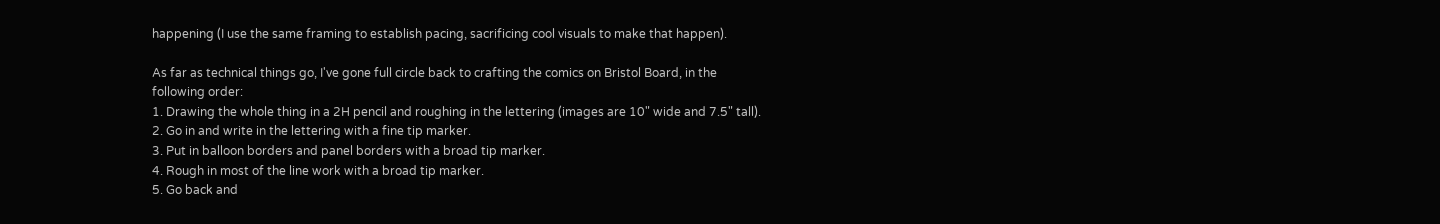happening (I use the same framing to establish pacing, sacrificing cool visuals to make that happen).

As far as technical things go, I've gone full circle back to crafting the comics on Bristol Board, in the following order:
1. Drawing the whole thing in a 2H pencil and roughing in the lettering (images are 10" wide and 7.5" tall).
2. Go in and write in the lettering with a fine tip marker.
3. Put in balloon borders and panel borders with a broad tip marker.
4. Rough in most of the line work with a broad tip marker.
5. Go back and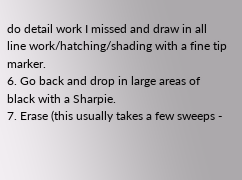do detail work I missed and draw in all line work/hatching/shading with a fine tip marker.
6. Go back and drop in large areas of black with a Sharpie.
7. Erase (this usually takes a few sweeps -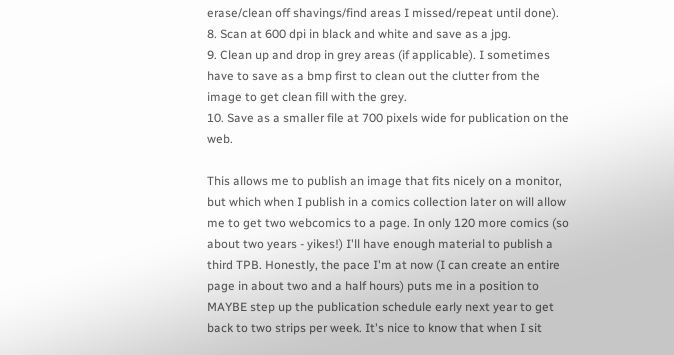erase/clean off shavings/find areas I missed/repeat until done).
8. Scan at 600 dpi in black and white and save as a jpg.
9. Clean up and drop in grey areas (if applicable). I sometimes have to save as a bmp first to clean out the clutter from the image to get clean fill with the grey.
10. Save as a smaller file at 700 pixels wide for publication on the web.

This allows me to publish an image that fits nicely on a monitor, but which when I publish in a comics collection later on will allow me to get two webcomics to a page. In only 120 more comics (so about two years - yikes!) I'll have enough material to publish a third TPB. Honestly, the pace I'm at now (I can create an entire page in about two and a half hours) puts me in a position to MAYBE step up the publication schedule early next year to get back to two strips per week. It's nice to know that when I sit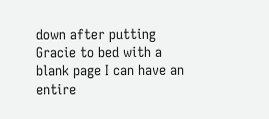down after putting Gracie to bed with a blank page I can have an entire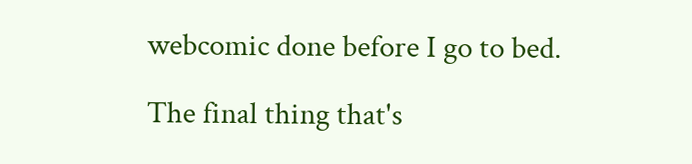webcomic done before I go to bed.

The final thing that's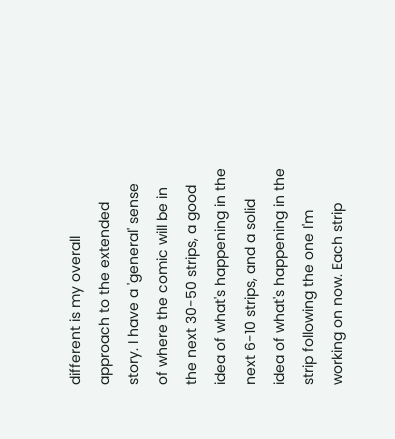different is my overall approach to the extended story. I have a 'general' sense of where the comic will be in the next 30-50 strips, a good idea of what's happening in the next 6-10 strips, and a solid idea of what's happening in the strip following the one I'm working on now. Each strip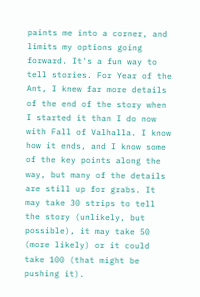paints me into a corner, and limits my options going forward. It's a fun way to tell stories. For Year of the Ant, I knew far more details of the end of the story when I started it than I do now with Fall of Valhalla. I know how it ends, and I know some of the key points along the way, but many of the details are still up for grabs. It may take 30 strips to tell the story (unlikely, but possible), it may take 50 (more likely) or it could take 100 (that might be pushing it).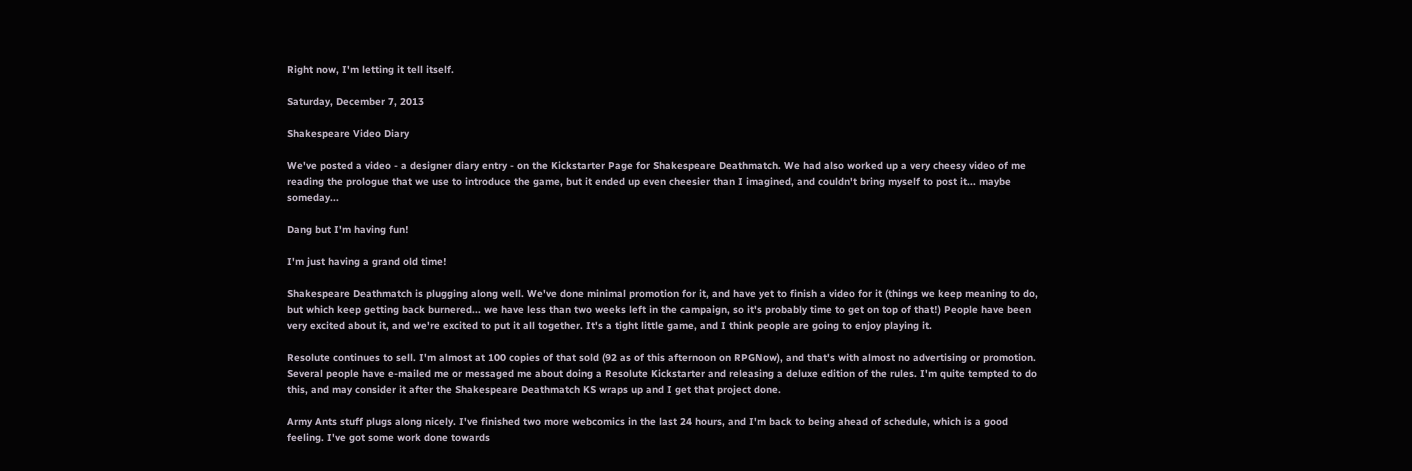Right now, I'm letting it tell itself.

Saturday, December 7, 2013

Shakespeare Video Diary

We've posted a video - a designer diary entry - on the Kickstarter Page for Shakespeare Deathmatch. We had also worked up a very cheesy video of me reading the prologue that we use to introduce the game, but it ended up even cheesier than I imagined, and couldn't bring myself to post it... maybe someday...

Dang but I'm having fun!

I'm just having a grand old time!

Shakespeare Deathmatch is plugging along well. We've done minimal promotion for it, and have yet to finish a video for it (things we keep meaning to do, but which keep getting back burnered... we have less than two weeks left in the campaign, so it's probably time to get on top of that!) People have been very excited about it, and we're excited to put it all together. It's a tight little game, and I think people are going to enjoy playing it.

Resolute continues to sell. I'm almost at 100 copies of that sold (92 as of this afternoon on RPGNow), and that's with almost no advertising or promotion. Several people have e-mailed me or messaged me about doing a Resolute Kickstarter and releasing a deluxe edition of the rules. I'm quite tempted to do this, and may consider it after the Shakespeare Deathmatch KS wraps up and I get that project done.

Army Ants stuff plugs along nicely. I've finished two more webcomics in the last 24 hours, and I'm back to being ahead of schedule, which is a good feeling. I've got some work done towards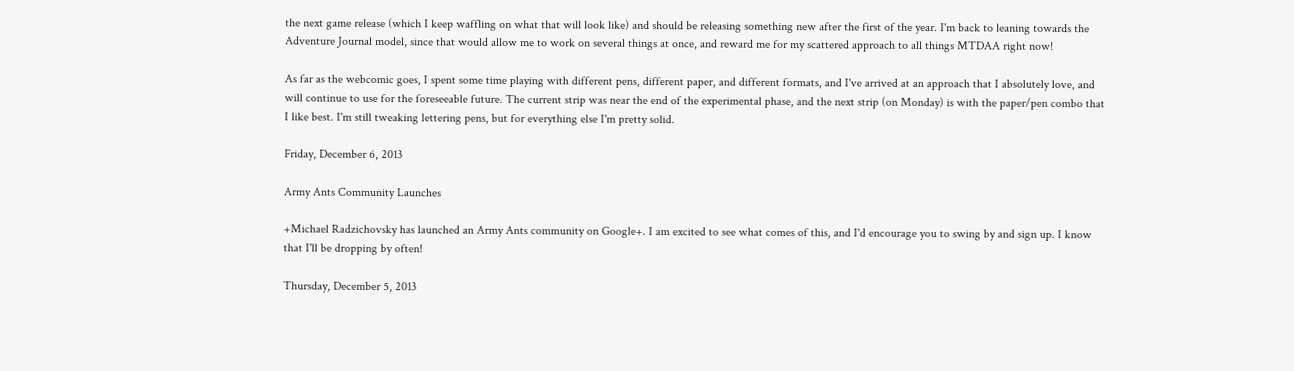the next game release (which I keep waffling on what that will look like) and should be releasing something new after the first of the year. I'm back to leaning towards the Adventure Journal model, since that would allow me to work on several things at once, and reward me for my scattered approach to all things MTDAA right now!

As far as the webcomic goes, I spent some time playing with different pens, different paper, and different formats, and I've arrived at an approach that I absolutely love, and will continue to use for the foreseeable future. The current strip was near the end of the experimental phase, and the next strip (on Monday) is with the paper/pen combo that I like best. I'm still tweaking lettering pens, but for everything else I'm pretty solid.

Friday, December 6, 2013

Army Ants Community Launches

+Michael Radzichovsky has launched an Army Ants community on Google+. I am excited to see what comes of this, and I'd encourage you to swing by and sign up. I know that I'll be dropping by often!

Thursday, December 5, 2013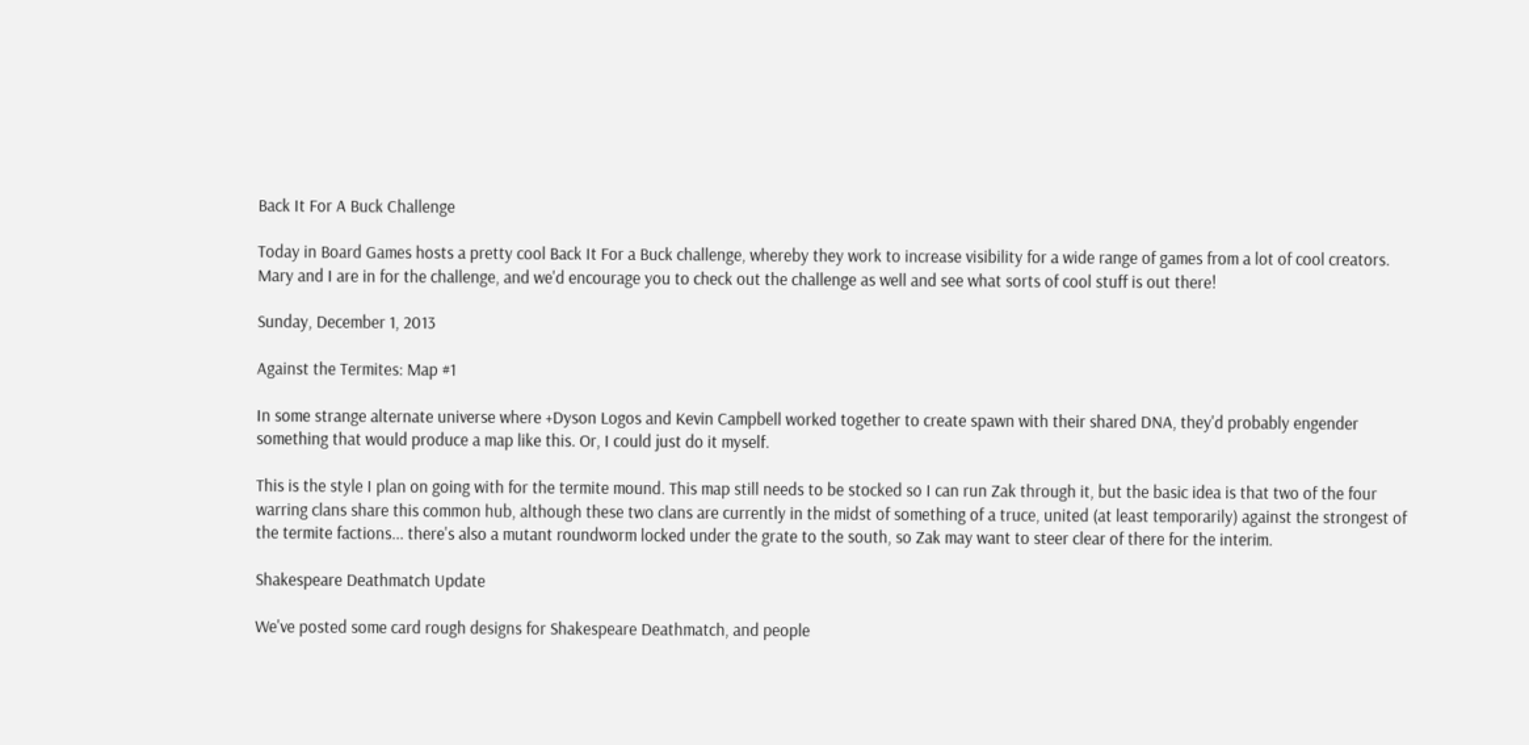Back It For A Buck Challenge

Today in Board Games hosts a pretty cool Back It For a Buck challenge, whereby they work to increase visibility for a wide range of games from a lot of cool creators. Mary and I are in for the challenge, and we'd encourage you to check out the challenge as well and see what sorts of cool stuff is out there!

Sunday, December 1, 2013

Against the Termites: Map #1

In some strange alternate universe where +Dyson Logos and Kevin Campbell worked together to create spawn with their shared DNA, they'd probably engender something that would produce a map like this. Or, I could just do it myself.

This is the style I plan on going with for the termite mound. This map still needs to be stocked so I can run Zak through it, but the basic idea is that two of the four warring clans share this common hub, although these two clans are currently in the midst of something of a truce, united (at least temporarily) against the strongest of the termite factions... there's also a mutant roundworm locked under the grate to the south, so Zak may want to steer clear of there for the interim.

Shakespeare Deathmatch Update

We've posted some card rough designs for Shakespeare Deathmatch, and people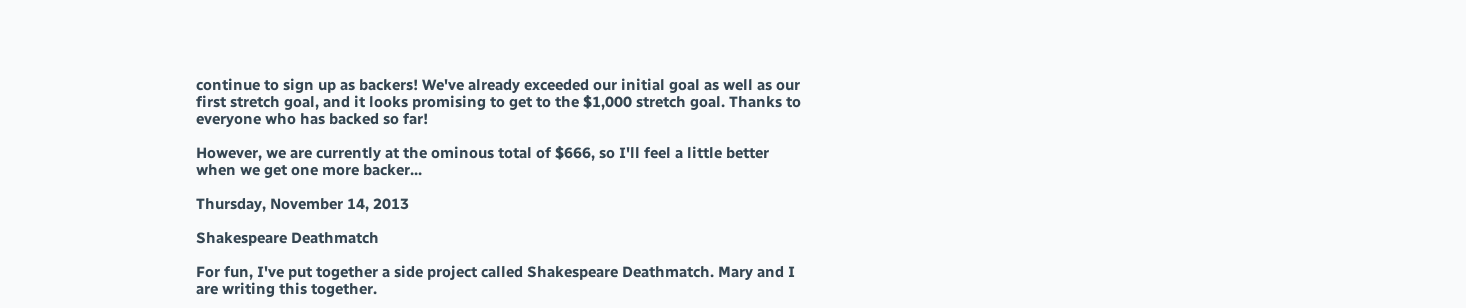continue to sign up as backers! We've already exceeded our initial goal as well as our first stretch goal, and it looks promising to get to the $1,000 stretch goal. Thanks to everyone who has backed so far!

However, we are currently at the ominous total of $666, so I'll feel a little better when we get one more backer...

Thursday, November 14, 2013

Shakespeare Deathmatch

For fun, I've put together a side project called Shakespeare Deathmatch. Mary and I are writing this together.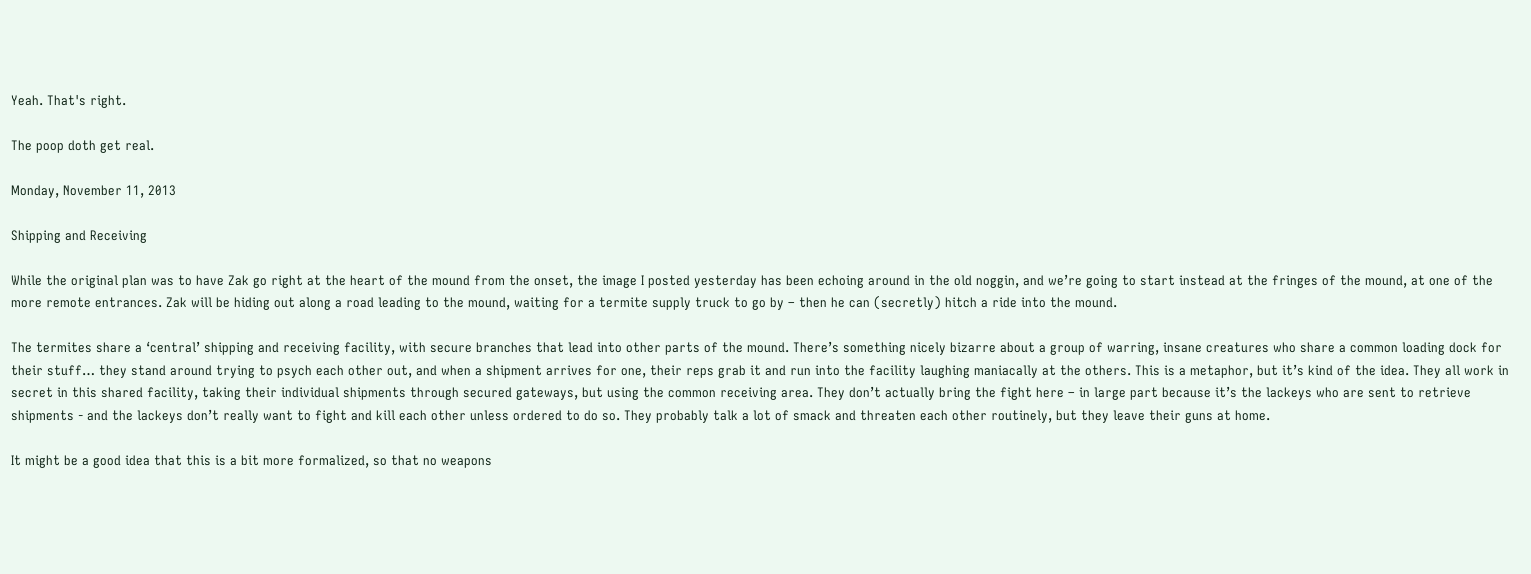Yeah. That's right.

The poop doth get real.

Monday, November 11, 2013

Shipping and Receiving

While the original plan was to have Zak go right at the heart of the mound from the onset, the image I posted yesterday has been echoing around in the old noggin, and we’re going to start instead at the fringes of the mound, at one of the more remote entrances. Zak will be hiding out along a road leading to the mound, waiting for a termite supply truck to go by – then he can (secretly) hitch a ride into the mound.

The termites share a ‘central’ shipping and receiving facility, with secure branches that lead into other parts of the mound. There’s something nicely bizarre about a group of warring, insane creatures who share a common loading dock for their stuff… they stand around trying to psych each other out, and when a shipment arrives for one, their reps grab it and run into the facility laughing maniacally at the others. This is a metaphor, but it’s kind of the idea. They all work in secret in this shared facility, taking their individual shipments through secured gateways, but using the common receiving area. They don’t actually bring the fight here – in large part because it’s the lackeys who are sent to retrieve shipments - and the lackeys don’t really want to fight and kill each other unless ordered to do so. They probably talk a lot of smack and threaten each other routinely, but they leave their guns at home.

It might be a good idea that this is a bit more formalized, so that no weapons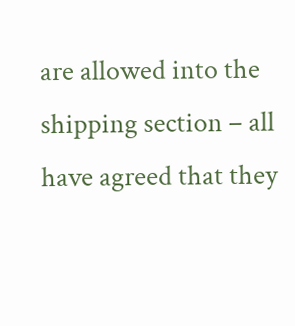are allowed into the shipping section – all have agreed that they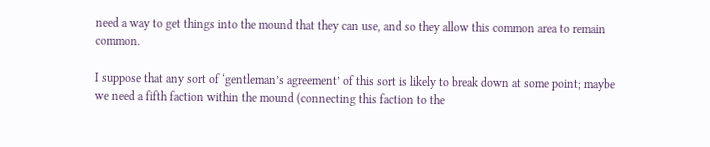need a way to get things into the mound that they can use, and so they allow this common area to remain common.

I suppose that any sort of ‘gentleman’s agreement’ of this sort is likely to break down at some point; maybe we need a fifth faction within the mound (connecting this faction to the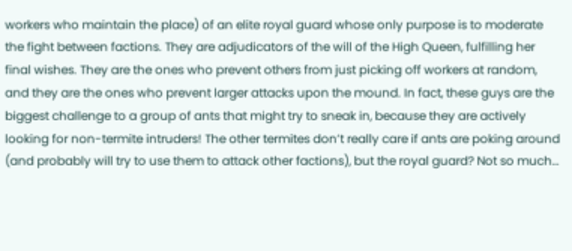workers who maintain the place) of an elite royal guard whose only purpose is to moderate the fight between factions. They are adjudicators of the will of the High Queen, fulfilling her final wishes. They are the ones who prevent others from just picking off workers at random, and they are the ones who prevent larger attacks upon the mound. In fact, these guys are the biggest challenge to a group of ants that might try to sneak in, because they are actively looking for non-termite intruders! The other termites don’t really care if ants are poking around (and probably will try to use them to attack other factions), but the royal guard? Not so much…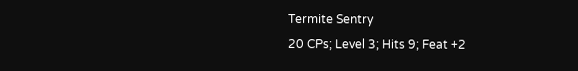Termite Sentry
20 CPs; Level 3; Hits 9; Feat +2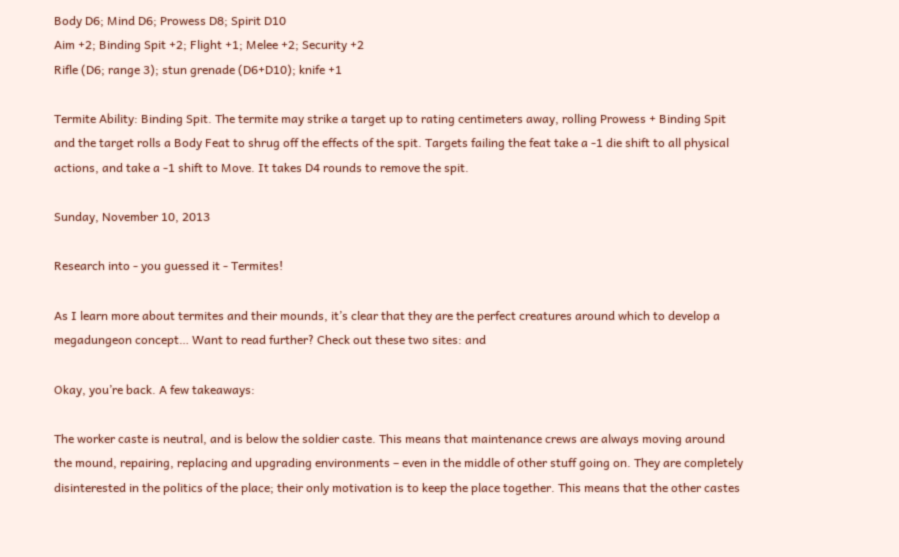Body D6; Mind D6; Prowess D8; Spirit D10
Aim +2; Binding Spit +2; Flight +1; Melee +2; Security +2
Rifle (D6; range 3); stun grenade (D6+D10); knife +1

Termite Ability: Binding Spit. The termite may strike a target up to rating centimeters away, rolling Prowess + Binding Spit and the target rolls a Body Feat to shrug off the effects of the spit. Targets failing the feat take a -1 die shift to all physical actions, and take a -1 shift to Move. It takes D4 rounds to remove the spit.

Sunday, November 10, 2013

Research into - you guessed it - Termites!

As I learn more about termites and their mounds, it’s clear that they are the perfect creatures around which to develop a megadungeon concept… Want to read further? Check out these two sites: and

Okay, you’re back. A few takeaways:

The worker caste is neutral, and is below the soldier caste. This means that maintenance crews are always moving around the mound, repairing, replacing and upgrading environments – even in the middle of other stuff going on. They are completely disinterested in the politics of the place; their only motivation is to keep the place together. This means that the other castes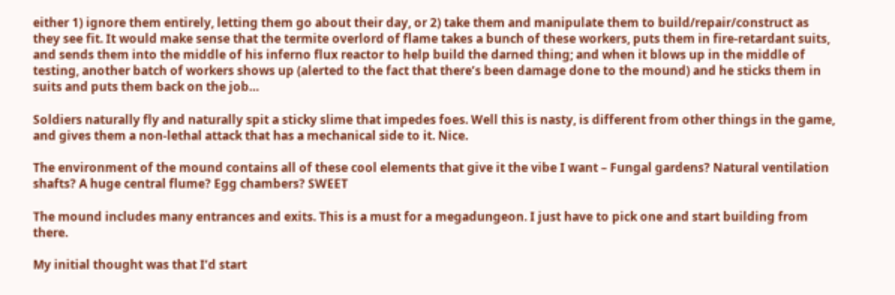either 1) ignore them entirely, letting them go about their day, or 2) take them and manipulate them to build/repair/construct as they see fit. It would make sense that the termite overlord of flame takes a bunch of these workers, puts them in fire-retardant suits, and sends them into the middle of his inferno flux reactor to help build the darned thing; and when it blows up in the middle of testing, another batch of workers shows up (alerted to the fact that there’s been damage done to the mound) and he sticks them in suits and puts them back on the job…

Soldiers naturally fly and naturally spit a sticky slime that impedes foes. Well this is nasty, is different from other things in the game, and gives them a non-lethal attack that has a mechanical side to it. Nice.

The environment of the mound contains all of these cool elements that give it the vibe I want – Fungal gardens? Natural ventilation shafts? A huge central flume? Egg chambers? SWEET

The mound includes many entrances and exits. This is a must for a megadungeon. I just have to pick one and start building from there.

My initial thought was that I’d start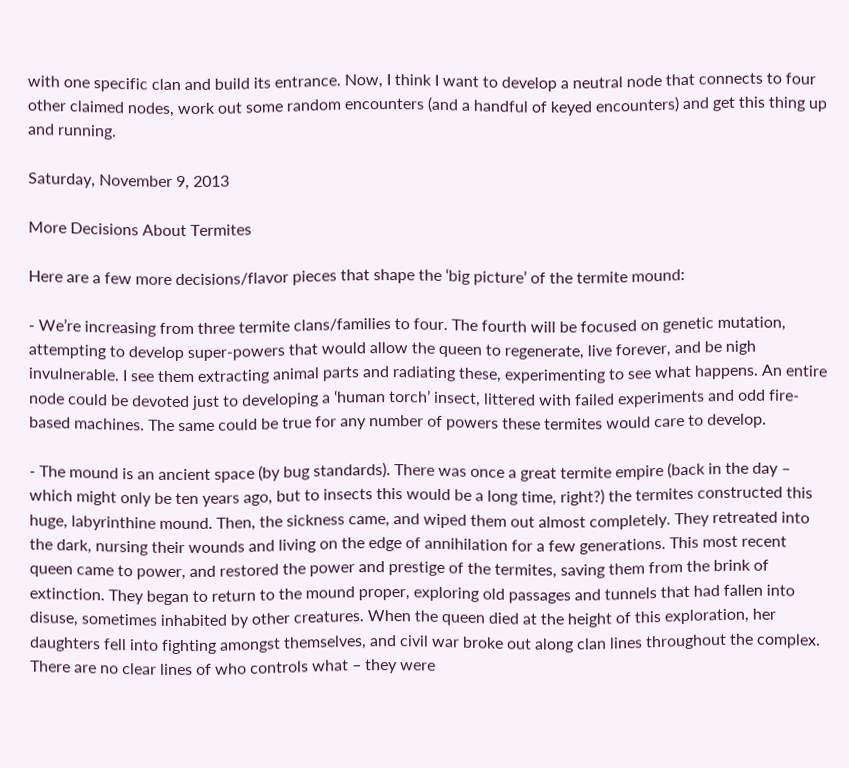with one specific clan and build its entrance. Now, I think I want to develop a neutral node that connects to four other claimed nodes, work out some random encounters (and a handful of keyed encounters) and get this thing up and running.

Saturday, November 9, 2013

More Decisions About Termites

Here are a few more decisions/flavor pieces that shape the ‘big picture’ of the termite mound:

- We’re increasing from three termite clans/families to four. The fourth will be focused on genetic mutation, attempting to develop super-powers that would allow the queen to regenerate, live forever, and be nigh invulnerable. I see them extracting animal parts and radiating these, experimenting to see what happens. An entire node could be devoted just to developing a ‘human torch’ insect, littered with failed experiments and odd fire-based machines. The same could be true for any number of powers these termites would care to develop.

- The mound is an ancient space (by bug standards). There was once a great termite empire (back in the day – which might only be ten years ago, but to insects this would be a long time, right?) the termites constructed this huge, labyrinthine mound. Then, the sickness came, and wiped them out almost completely. They retreated into the dark, nursing their wounds and living on the edge of annihilation for a few generations. This most recent queen came to power, and restored the power and prestige of the termites, saving them from the brink of extinction. They began to return to the mound proper, exploring old passages and tunnels that had fallen into disuse, sometimes inhabited by other creatures. When the queen died at the height of this exploration, her daughters fell into fighting amongst themselves, and civil war broke out along clan lines throughout the complex. There are no clear lines of who controls what – they were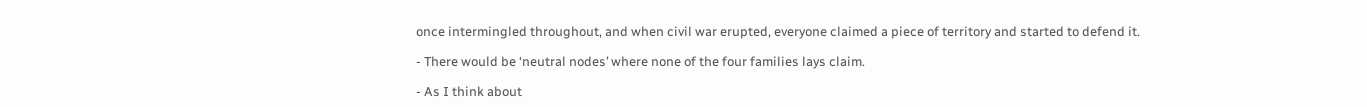once intermingled throughout, and when civil war erupted, everyone claimed a piece of territory and started to defend it.

- There would be ‘neutral nodes’ where none of the four families lays claim.

- As I think about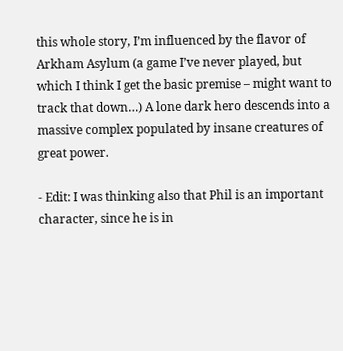this whole story, I’m influenced by the flavor of Arkham Asylum (a game I’ve never played, but which I think I get the basic premise – might want to track that down…) A lone dark hero descends into a massive complex populated by insane creatures of great power.

- Edit: I was thinking also that Phil is an important character, since he is in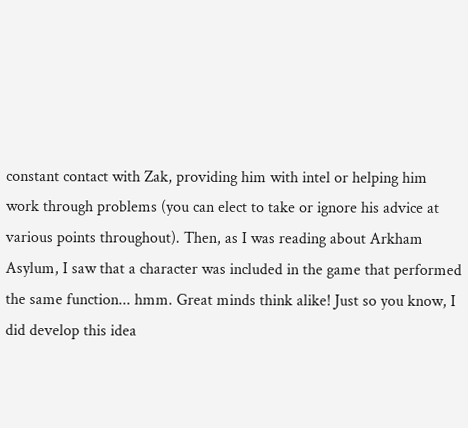constant contact with Zak, providing him with intel or helping him work through problems (you can elect to take or ignore his advice at various points throughout). Then, as I was reading about Arkham Asylum, I saw that a character was included in the game that performed the same function... hmm. Great minds think alike! Just so you know, I did develop this idea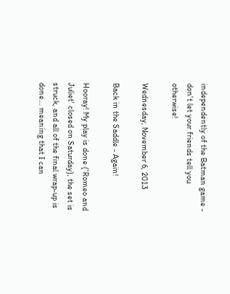independently of the Batman game - don't let your friends tell you otherwise!

Wednesday, November 6, 2013

Back in the Saddle - Again!

Hooray! My play is done ('Romeo and Juliet' closed on Saturday), the set is struck, and all of the final wrap-up is done... meaning that I can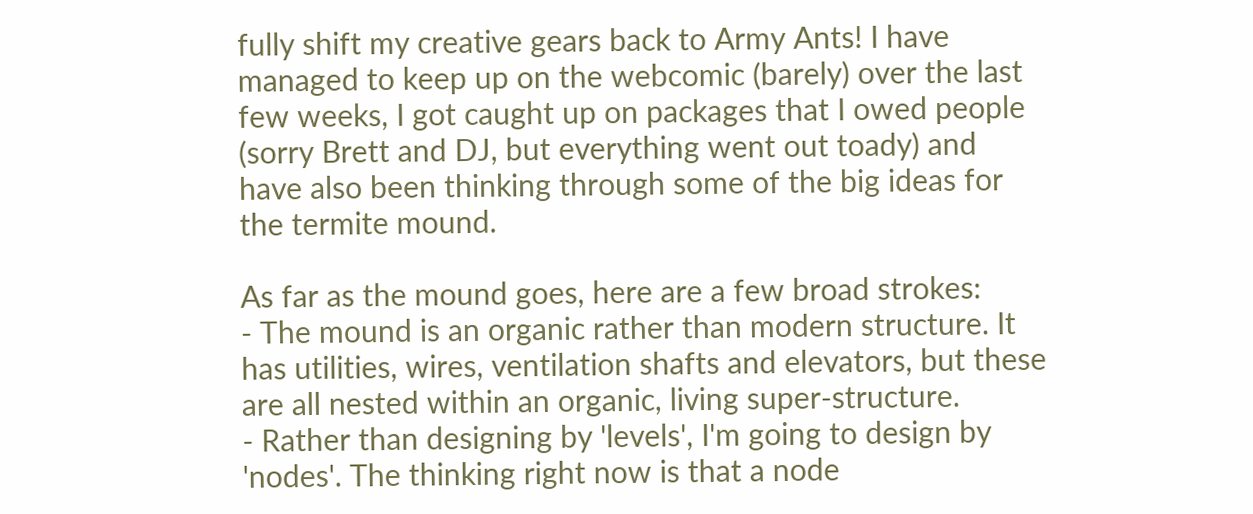fully shift my creative gears back to Army Ants! I have managed to keep up on the webcomic (barely) over the last few weeks, I got caught up on packages that I owed people (sorry Brett and DJ, but everything went out toady) and have also been thinking through some of the big ideas for the termite mound.

As far as the mound goes, here are a few broad strokes:
- The mound is an organic rather than modern structure. It has utilities, wires, ventilation shafts and elevators, but these are all nested within an organic, living super-structure.
- Rather than designing by 'levels', I'm going to design by 'nodes'. The thinking right now is that a node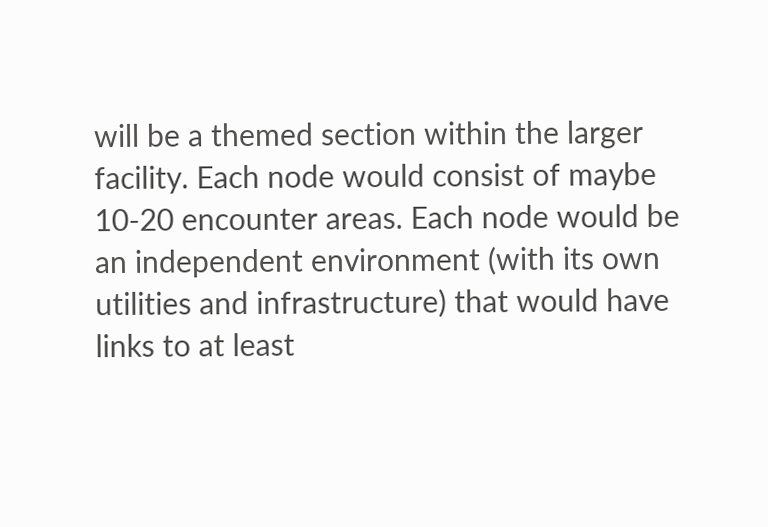will be a themed section within the larger facility. Each node would consist of maybe 10-20 encounter areas. Each node would be an independent environment (with its own utilities and infrastructure) that would have links to at least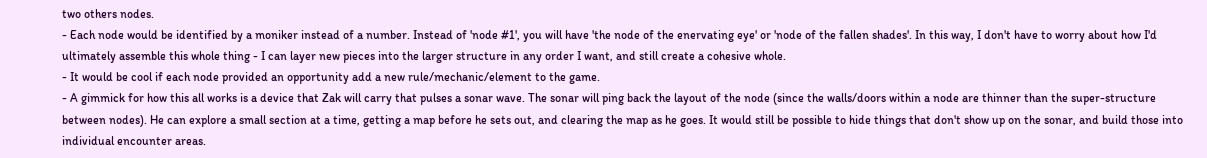two others nodes.
- Each node would be identified by a moniker instead of a number. Instead of 'node #1', you will have 'the node of the enervating eye' or 'node of the fallen shades'. In this way, I don't have to worry about how I'd ultimately assemble this whole thing - I can layer new pieces into the larger structure in any order I want, and still create a cohesive whole.
- It would be cool if each node provided an opportunity add a new rule/mechanic/element to the game.
- A gimmick for how this all works is a device that Zak will carry that pulses a sonar wave. The sonar will ping back the layout of the node (since the walls/doors within a node are thinner than the super-structure between nodes). He can explore a small section at a time, getting a map before he sets out, and clearing the map as he goes. It would still be possible to hide things that don't show up on the sonar, and build those into individual encounter areas.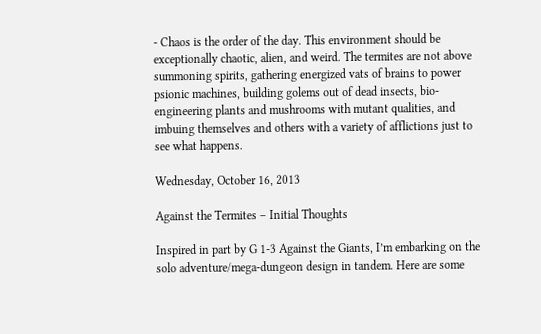- Chaos is the order of the day. This environment should be exceptionally chaotic, alien, and weird. The termites are not above summoning spirits, gathering energized vats of brains to power psionic machines, building golems out of dead insects, bio-engineering plants and mushrooms with mutant qualities, and imbuing themselves and others with a variety of afflictions just to see what happens.

Wednesday, October 16, 2013

Against the Termites – Initial Thoughts

Inspired in part by G 1-3 Against the Giants, I’m embarking on the solo adventure/mega-dungeon design in tandem. Here are some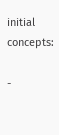initial concepts:

-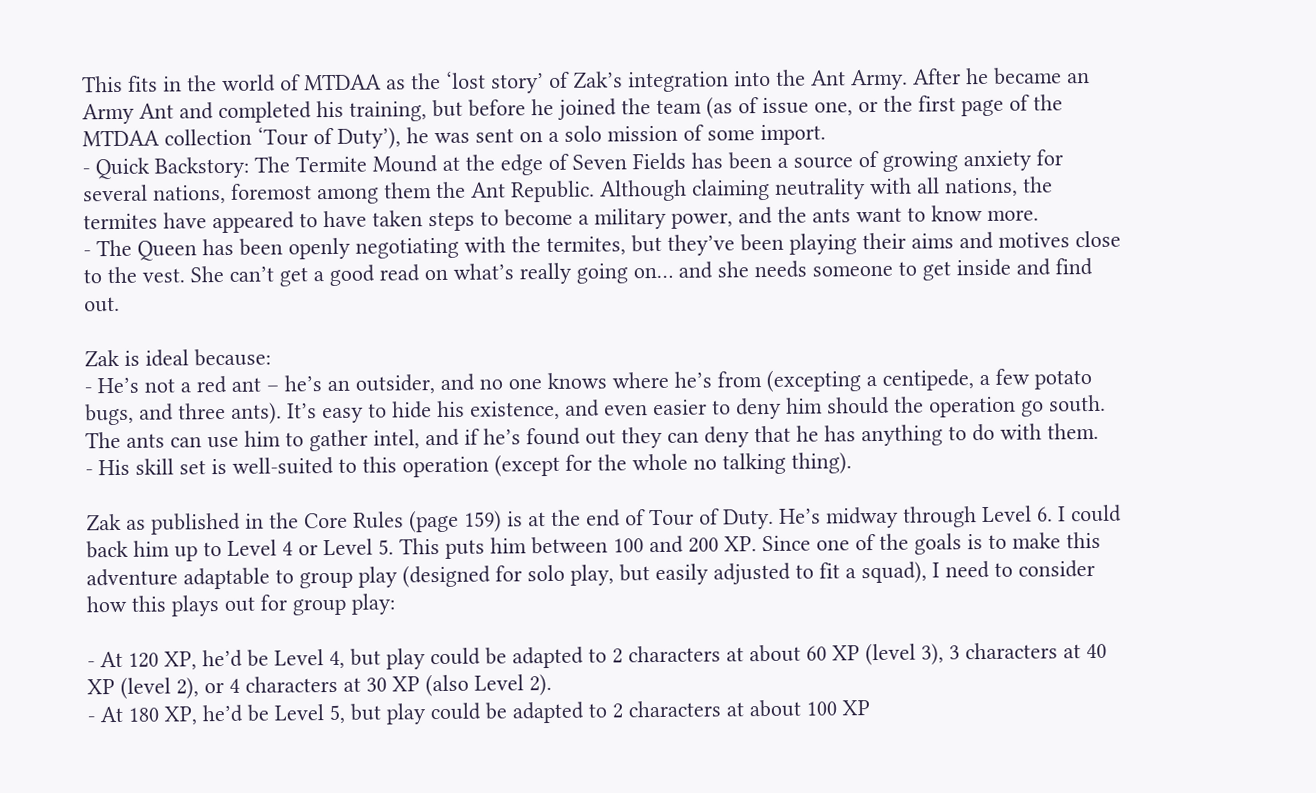This fits in the world of MTDAA as the ‘lost story’ of Zak’s integration into the Ant Army. After he became an Army Ant and completed his training, but before he joined the team (as of issue one, or the first page of the MTDAA collection ‘Tour of Duty’), he was sent on a solo mission of some import.
- Quick Backstory: The Termite Mound at the edge of Seven Fields has been a source of growing anxiety for several nations, foremost among them the Ant Republic. Although claiming neutrality with all nations, the termites have appeared to have taken steps to become a military power, and the ants want to know more.
- The Queen has been openly negotiating with the termites, but they’ve been playing their aims and motives close to the vest. She can’t get a good read on what’s really going on… and she needs someone to get inside and find out.

Zak is ideal because:
- He’s not a red ant – he’s an outsider, and no one knows where he’s from (excepting a centipede, a few potato bugs, and three ants). It’s easy to hide his existence, and even easier to deny him should the operation go south. The ants can use him to gather intel, and if he’s found out they can deny that he has anything to do with them.
- His skill set is well-suited to this operation (except for the whole no talking thing).

Zak as published in the Core Rules (page 159) is at the end of Tour of Duty. He’s midway through Level 6. I could back him up to Level 4 or Level 5. This puts him between 100 and 200 XP. Since one of the goals is to make this adventure adaptable to group play (designed for solo play, but easily adjusted to fit a squad), I need to consider how this plays out for group play:

- At 120 XP, he’d be Level 4, but play could be adapted to 2 characters at about 60 XP (level 3), 3 characters at 40 XP (level 2), or 4 characters at 30 XP (also Level 2).
- At 180 XP, he’d be Level 5, but play could be adapted to 2 characters at about 100 XP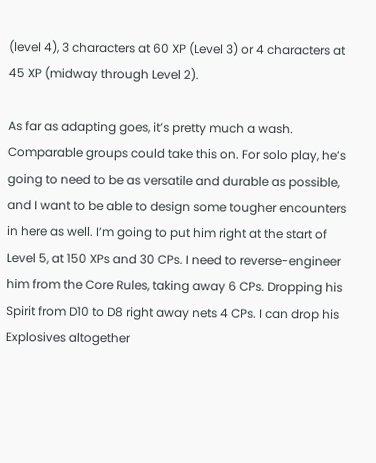(level 4), 3 characters at 60 XP (Level 3) or 4 characters at 45 XP (midway through Level 2).

As far as adapting goes, it’s pretty much a wash. Comparable groups could take this on. For solo play, he’s going to need to be as versatile and durable as possible, and I want to be able to design some tougher encounters in here as well. I’m going to put him right at the start of Level 5, at 150 XPs and 30 CPs. I need to reverse-engineer him from the Core Rules, taking away 6 CPs. Dropping his Spirit from D10 to D8 right away nets 4 CPs. I can drop his Explosives altogether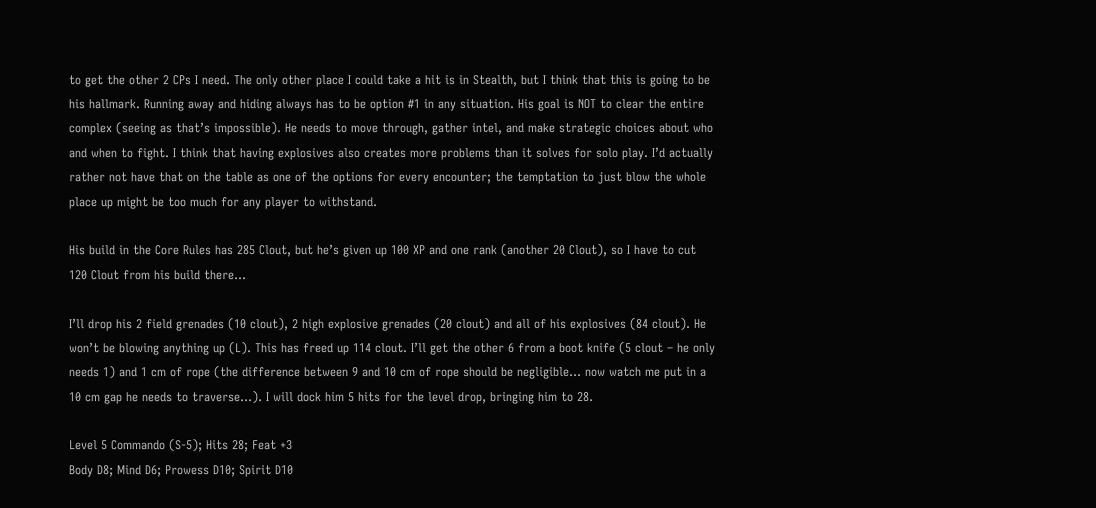to get the other 2 CPs I need. The only other place I could take a hit is in Stealth, but I think that this is going to be his hallmark. Running away and hiding always has to be option #1 in any situation. His goal is NOT to clear the entire complex (seeing as that’s impossible). He needs to move through, gather intel, and make strategic choices about who and when to fight. I think that having explosives also creates more problems than it solves for solo play. I’d actually rather not have that on the table as one of the options for every encounter; the temptation to just blow the whole place up might be too much for any player to withstand.

His build in the Core Rules has 285 Clout, but he’s given up 100 XP and one rank (another 20 Clout), so I have to cut 120 Clout from his build there…

I’ll drop his 2 field grenades (10 clout), 2 high explosive grenades (20 clout) and all of his explosives (84 clout). He won’t be blowing anything up (L). This has freed up 114 clout. I’ll get the other 6 from a boot knife (5 clout – he only needs 1) and 1 cm of rope (the difference between 9 and 10 cm of rope should be negligible… now watch me put in a 10 cm gap he needs to traverse…). I will dock him 5 hits for the level drop, bringing him to 28.

Level 5 Commando (S-5); Hits 28; Feat +3
Body D8; Mind D6; Prowess D10; Spirit D10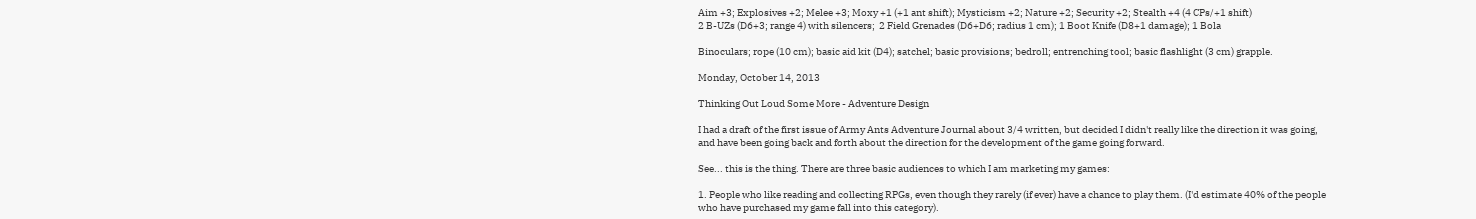Aim +3; Explosives +2; Melee +3; Moxy +1 (+1 ant shift); Mysticism +2; Nature +2; Security +2; Stealth +4 (4 CPs/+1 shift)
2 B-UZs (D6+3; range 4) with silencers;  2 Field Grenades (D6+D6; radius 1 cm); 1 Boot Knife (D8+1 damage); 1 Bola

Binoculars; rope (10 cm); basic aid kit (D4); satchel; basic provisions; bedroll; entrenching tool; basic flashlight (3 cm) grapple.

Monday, October 14, 2013

Thinking Out Loud Some More - Adventure Design

I had a draft of the first issue of Army Ants Adventure Journal about 3/4 written, but decided I didn't really like the direction it was going, and have been going back and forth about the direction for the development of the game going forward.

See... this is the thing. There are three basic audiences to which I am marketing my games:

1. People who like reading and collecting RPGs, even though they rarely (if ever) have a chance to play them. (I'd estimate 40% of the people who have purchased my game fall into this category).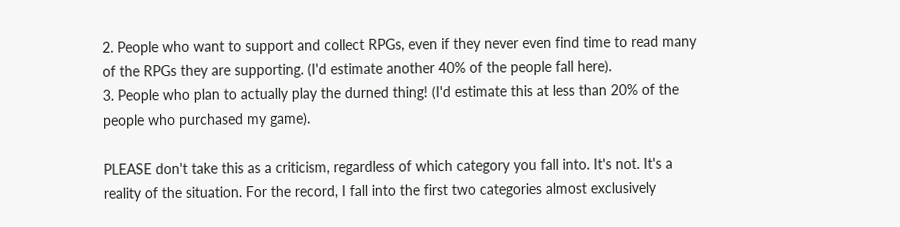2. People who want to support and collect RPGs, even if they never even find time to read many of the RPGs they are supporting. (I'd estimate another 40% of the people fall here).
3. People who plan to actually play the durned thing! (I'd estimate this at less than 20% of the people who purchased my game).

PLEASE don't take this as a criticism, regardless of which category you fall into. It's not. It's a reality of the situation. For the record, I fall into the first two categories almost exclusively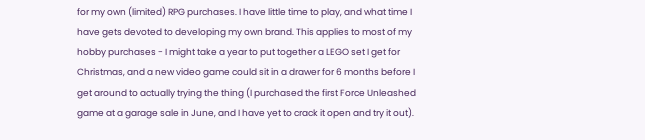for my own (limited) RPG purchases. I have little time to play, and what time I have gets devoted to developing my own brand. This applies to most of my hobby purchases - I might take a year to put together a LEGO set I get for Christmas, and a new video game could sit in a drawer for 6 months before I get around to actually trying the thing (I purchased the first Force Unleashed game at a garage sale in June, and I have yet to crack it open and try it out).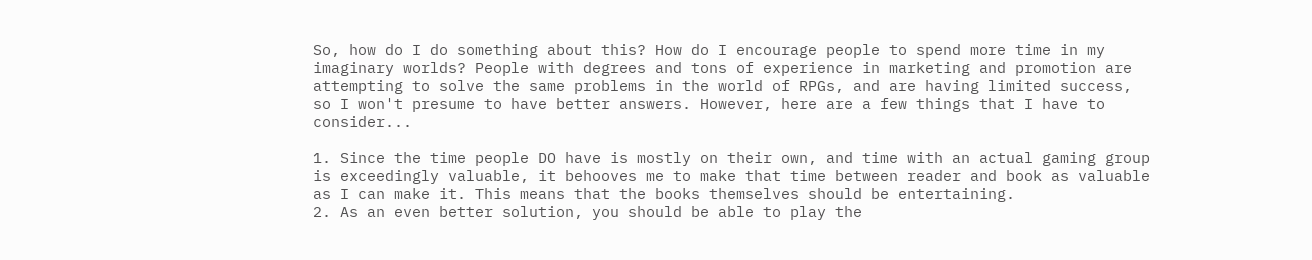So, how do I do something about this? How do I encourage people to spend more time in my imaginary worlds? People with degrees and tons of experience in marketing and promotion are attempting to solve the same problems in the world of RPGs, and are having limited success, so I won't presume to have better answers. However, here are a few things that I have to consider...

1. Since the time people DO have is mostly on their own, and time with an actual gaming group is exceedingly valuable, it behooves me to make that time between reader and book as valuable as I can make it. This means that the books themselves should be entertaining.
2. As an even better solution, you should be able to play the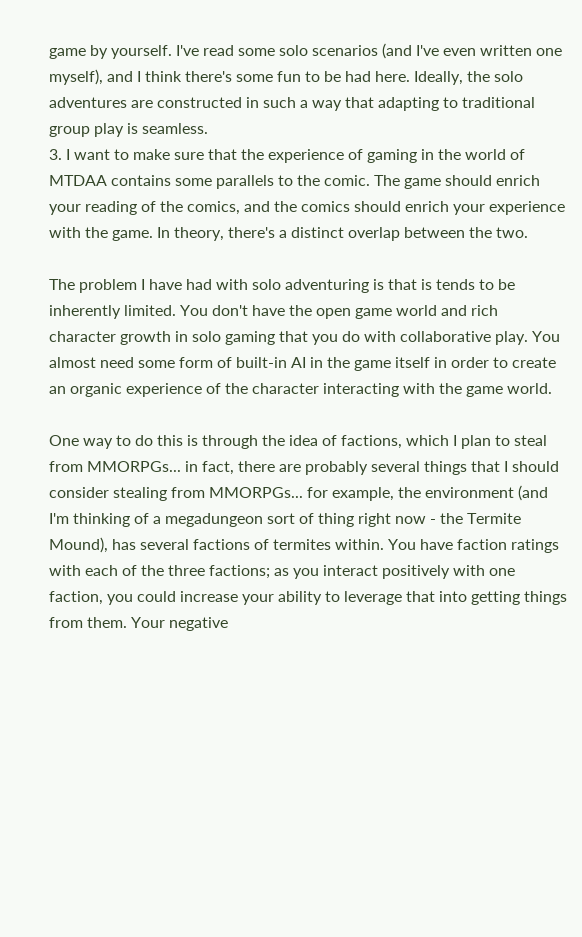game by yourself. I've read some solo scenarios (and I've even written one myself), and I think there's some fun to be had here. Ideally, the solo adventures are constructed in such a way that adapting to traditional group play is seamless.
3. I want to make sure that the experience of gaming in the world of MTDAA contains some parallels to the comic. The game should enrich your reading of the comics, and the comics should enrich your experience with the game. In theory, there's a distinct overlap between the two.

The problem I have had with solo adventuring is that is tends to be inherently limited. You don't have the open game world and rich character growth in solo gaming that you do with collaborative play. You almost need some form of built-in AI in the game itself in order to create an organic experience of the character interacting with the game world.

One way to do this is through the idea of factions, which I plan to steal from MMORPGs... in fact, there are probably several things that I should consider stealing from MMORPGs... for example, the environment (and I'm thinking of a megadungeon sort of thing right now - the Termite Mound), has several factions of termites within. You have faction ratings with each of the three factions; as you interact positively with one faction, you could increase your ability to leverage that into getting things from them. Your negative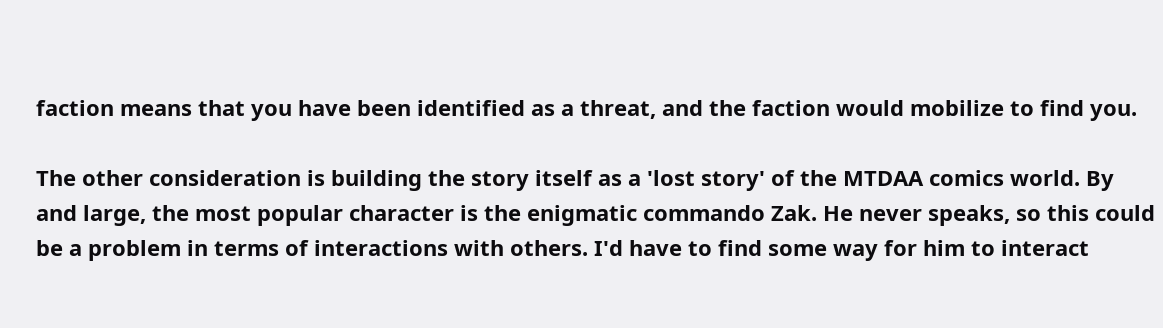faction means that you have been identified as a threat, and the faction would mobilize to find you.

The other consideration is building the story itself as a 'lost story' of the MTDAA comics world. By and large, the most popular character is the enigmatic commando Zak. He never speaks, so this could be a problem in terms of interactions with others. I'd have to find some way for him to interact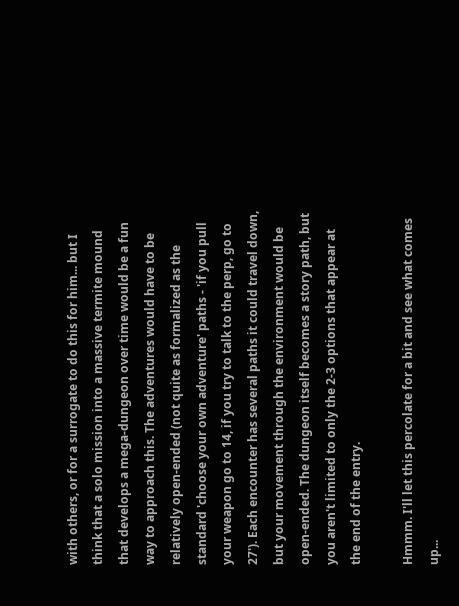with others, or for a surrogate to do this for him... but I think that a solo mission into a massive termite mound that develops a mega-dungeon over time would be a fun way to approach this. The adventures would have to be relatively open-ended (not quite as formalized as the standard 'choose your own adventure' paths - 'if you pull your weapon go to 14, if you try to talk to the perp, go to 27'). Each encounter has several paths it could travel down, but your movement through the environment would be open-ended. The dungeon itself becomes a story path, but you aren't limited to only the 2-3 options that appear at the end of the entry.

Hmmm. I'll let this percolate for a bit and see what comes up...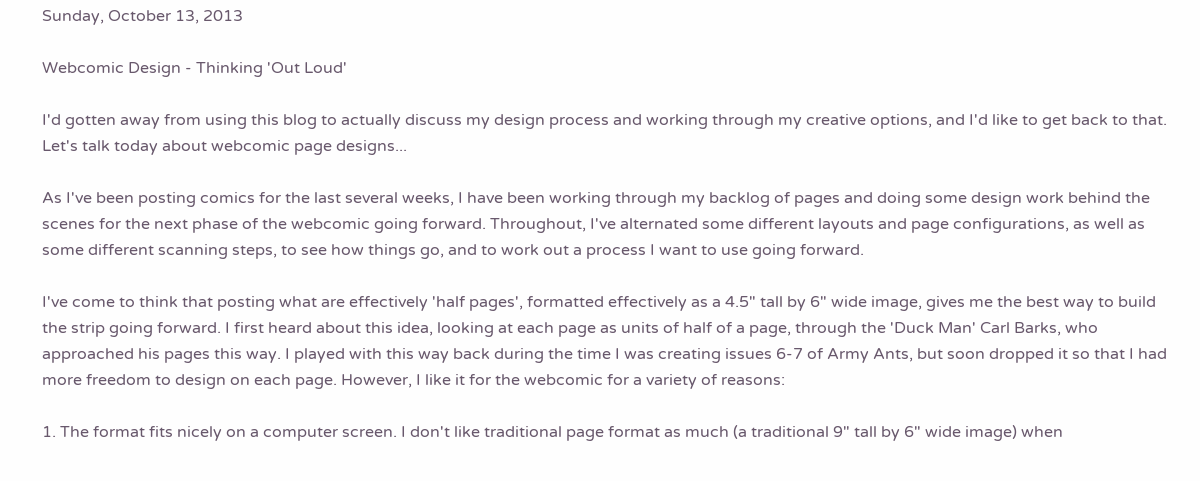Sunday, October 13, 2013

Webcomic Design - Thinking 'Out Loud'

I'd gotten away from using this blog to actually discuss my design process and working through my creative options, and I'd like to get back to that. Let's talk today about webcomic page designs...

As I've been posting comics for the last several weeks, I have been working through my backlog of pages and doing some design work behind the scenes for the next phase of the webcomic going forward. Throughout, I've alternated some different layouts and page configurations, as well as some different scanning steps, to see how things go, and to work out a process I want to use going forward.

I've come to think that posting what are effectively 'half pages', formatted effectively as a 4.5" tall by 6" wide image, gives me the best way to build the strip going forward. I first heard about this idea, looking at each page as units of half of a page, through the 'Duck Man' Carl Barks, who approached his pages this way. I played with this way back during the time I was creating issues 6-7 of Army Ants, but soon dropped it so that I had more freedom to design on each page. However, I like it for the webcomic for a variety of reasons:

1. The format fits nicely on a computer screen. I don't like traditional page format as much (a traditional 9" tall by 6" wide image) when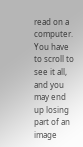read on a computer. You have to scroll to see it all, and you may end up losing part of an image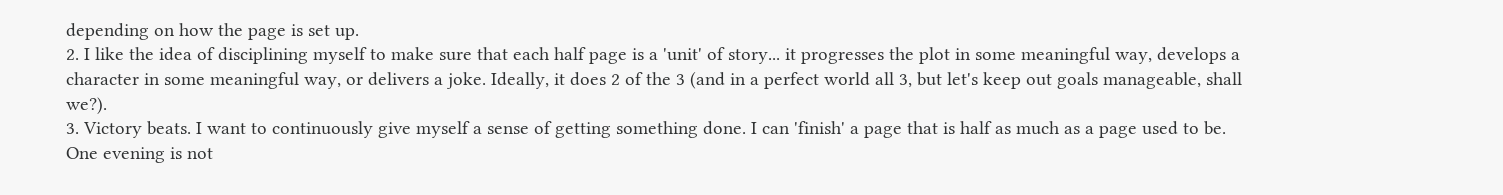depending on how the page is set up.
2. I like the idea of disciplining myself to make sure that each half page is a 'unit' of story... it progresses the plot in some meaningful way, develops a character in some meaningful way, or delivers a joke. Ideally, it does 2 of the 3 (and in a perfect world all 3, but let's keep out goals manageable, shall we?).
3. Victory beats. I want to continuously give myself a sense of getting something done. I can 'finish' a page that is half as much as a page used to be. One evening is not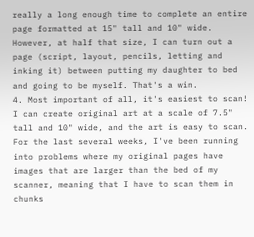really a long enough time to complete an entire page formatted at 15" tall and 10" wide. However, at half that size, I can turn out a page (script, layout, pencils, letting and inking it) between putting my daughter to bed and going to be myself. That's a win.
4. Most important of all, it's easiest to scan! I can create original art at a scale of 7.5" tall and 10" wide, and the art is easy to scan. For the last several weeks, I've been running into problems where my original pages have images that are larger than the bed of my scanner, meaning that I have to scan them in chunks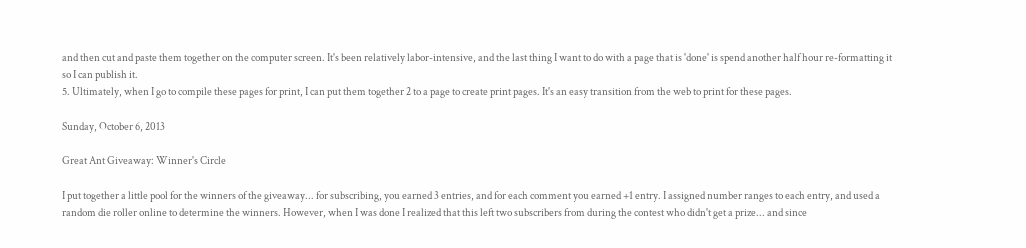and then cut and paste them together on the computer screen. It's been relatively labor-intensive, and the last thing I want to do with a page that is 'done' is spend another half hour re-formatting it so I can publish it.
5. Ultimately, when I go to compile these pages for print, I can put them together 2 to a page to create print pages. It's an easy transition from the web to print for these pages.

Sunday, October 6, 2013

Great Ant Giveaway: Winner's Circle

I put together a little pool for the winners of the giveaway... for subscribing, you earned 3 entries, and for each comment you earned +1 entry. I assigned number ranges to each entry, and used a random die roller online to determine the winners. However, when I was done I realized that this left two subscribers from during the contest who didn't get a prize... and since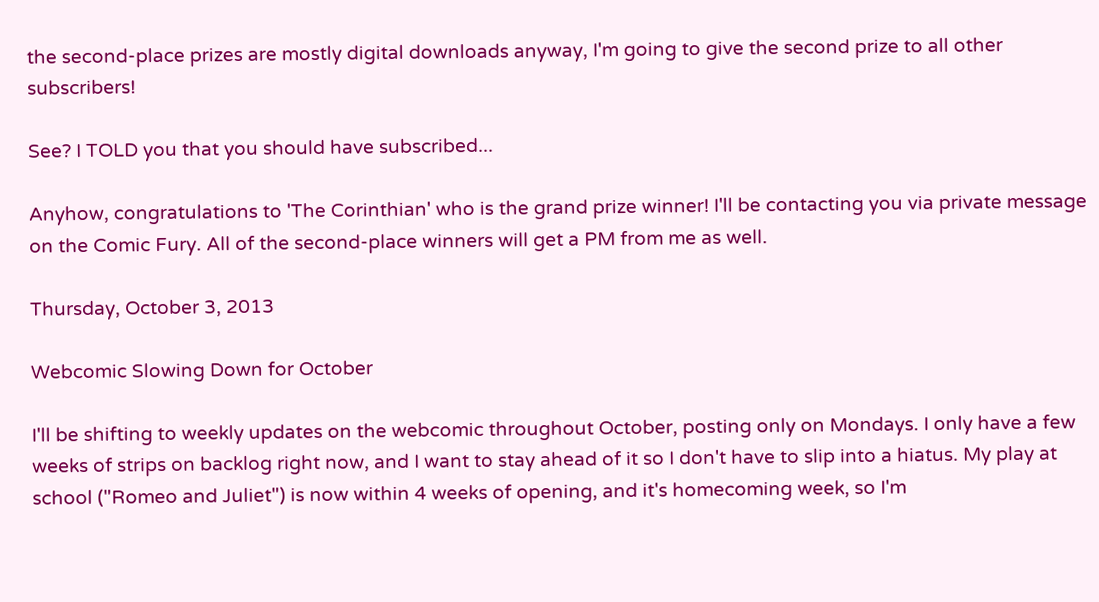the second-place prizes are mostly digital downloads anyway, I'm going to give the second prize to all other subscribers!

See? I TOLD you that you should have subscribed...

Anyhow, congratulations to 'The Corinthian' who is the grand prize winner! I'll be contacting you via private message on the Comic Fury. All of the second-place winners will get a PM from me as well.

Thursday, October 3, 2013

Webcomic Slowing Down for October

I'll be shifting to weekly updates on the webcomic throughout October, posting only on Mondays. I only have a few weeks of strips on backlog right now, and I want to stay ahead of it so I don't have to slip into a hiatus. My play at school ("Romeo and Juliet") is now within 4 weeks of opening, and it's homecoming week, so I'm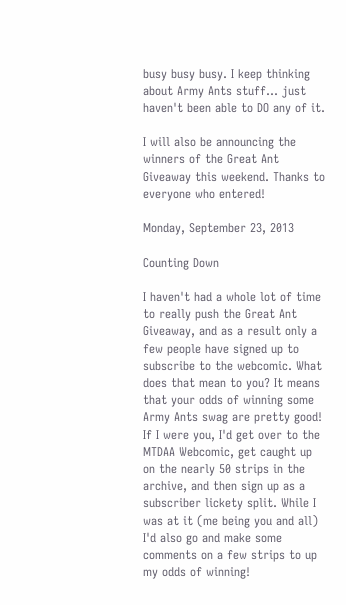busy busy busy. I keep thinking about Army Ants stuff... just haven't been able to DO any of it.

I will also be announcing the winners of the Great Ant Giveaway this weekend. Thanks to everyone who entered!

Monday, September 23, 2013

Counting Down

I haven't had a whole lot of time to really push the Great Ant Giveaway, and as a result only a few people have signed up to subscribe to the webcomic. What does that mean to you? It means that your odds of winning some Army Ants swag are pretty good! If I were you, I'd get over to the MTDAA Webcomic, get caught up on the nearly 50 strips in the archive, and then sign up as a subscriber lickety split. While I was at it (me being you and all) I'd also go and make some comments on a few strips to up my odds of winning!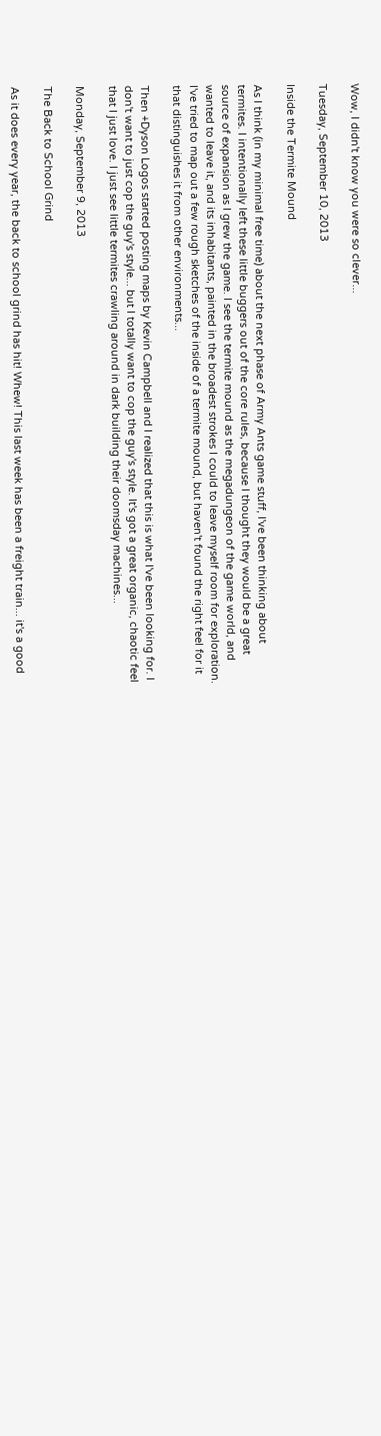Wow, I didn't know you were so clever...

Tuesday, September 10, 2013

Inside the Termite Mound

As I think (in my minimal free time) about the next phase of Army Ants game stuff, I've been thinking about termites. I intentionally left these little buggers out of the core rules, because I thought they would be a great source of expansion as I grew the game. I see the termite mound as the megadungeon of the game world, and wanted to leave it, and its inhabitants, painted in the broadest strokes I could to leave myself room for exploration. I've tried to map out a few rough sketches of the inside of a termite mound, but haven't found the right feel for it that distinguishes it from other environments...

Then +Dyson Logos started posting maps by Kevin Campbell and I realized that this is what I've been looking for. I don't want to just cop the guy's style... but I totally want to cop the guy's style. It's got a great organic, chaotic feel that I just love. I just see little termites crawling around in dark building their doomsday machines...

Monday, September 9, 2013

The Back to School Grind

As it does every year, the back to school grind has hit! Whew! This last week has been a freight train... it's a good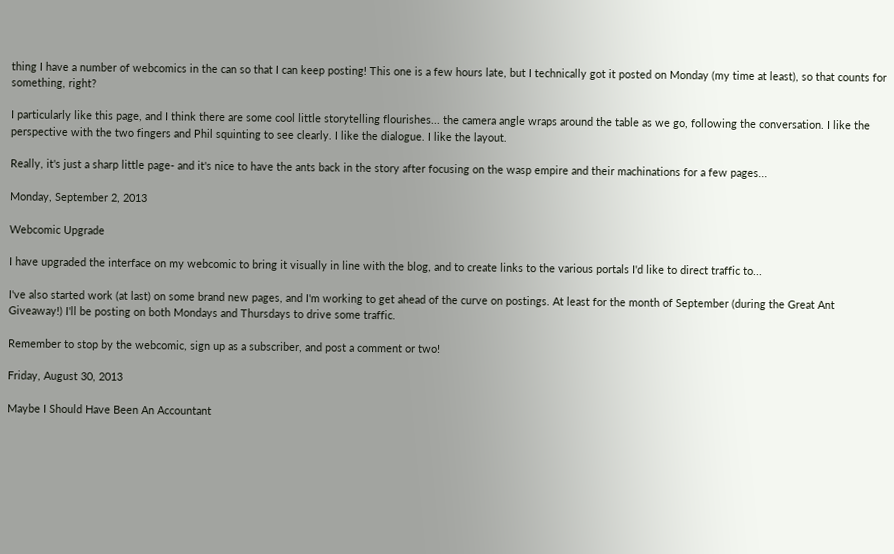thing I have a number of webcomics in the can so that I can keep posting! This one is a few hours late, but I technically got it posted on Monday (my time at least), so that counts for something, right?

I particularly like this page, and I think there are some cool little storytelling flourishes... the camera angle wraps around the table as we go, following the conversation. I like the perspective with the two fingers and Phil squinting to see clearly. I like the dialogue. I like the layout.

Really, it's just a sharp little page- and it's nice to have the ants back in the story after focusing on the wasp empire and their machinations for a few pages...

Monday, September 2, 2013

Webcomic Upgrade

I have upgraded the interface on my webcomic to bring it visually in line with the blog, and to create links to the various portals I'd like to direct traffic to...

I've also started work (at last) on some brand new pages, and I'm working to get ahead of the curve on postings. At least for the month of September (during the Great Ant Giveaway!) I'll be posting on both Mondays and Thursdays to drive some traffic.

Remember to stop by the webcomic, sign up as a subscriber, and post a comment or two!

Friday, August 30, 2013

Maybe I Should Have Been An Accountant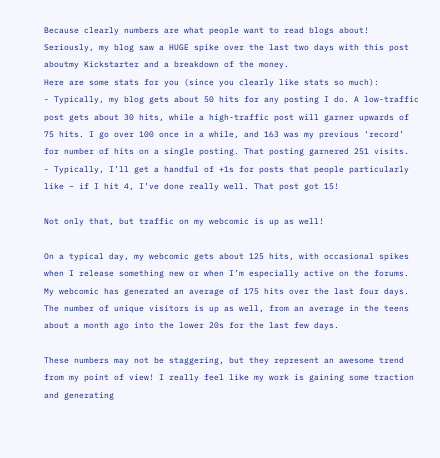Because clearly numbers are what people want to read blogs about! Seriously, my blog saw a HUGE spike over the last two days with this post aboutmy Kickstarter and a breakdown of the money.
Here are some stats for you (since you clearly like stats so much):
- Typically, my blog gets about 50 hits for any posting I do. A low-traffic post gets about 30 hits, while a high-traffic post will garner upwards of 75 hits. I go over 100 once in a while, and 163 was my previous ‘record’ for number of hits on a single posting. That posting garnered 251 visits.
- Typically, I’ll get a handful of +1s for posts that people particularly like – if I hit 4, I’ve done really well. That post got 15!

Not only that, but traffic on my webcomic is up as well!

On a typical day, my webcomic gets about 125 hits, with occasional spikes when I release something new or when I’m especially active on the forums. My webcomic has generated an average of 175 hits over the last four days. The number of unique visitors is up as well, from an average in the teens about a month ago into the lower 20s for the last few days.

These numbers may not be staggering, but they represent an awesome trend from my point of view! I really feel like my work is gaining some traction and generating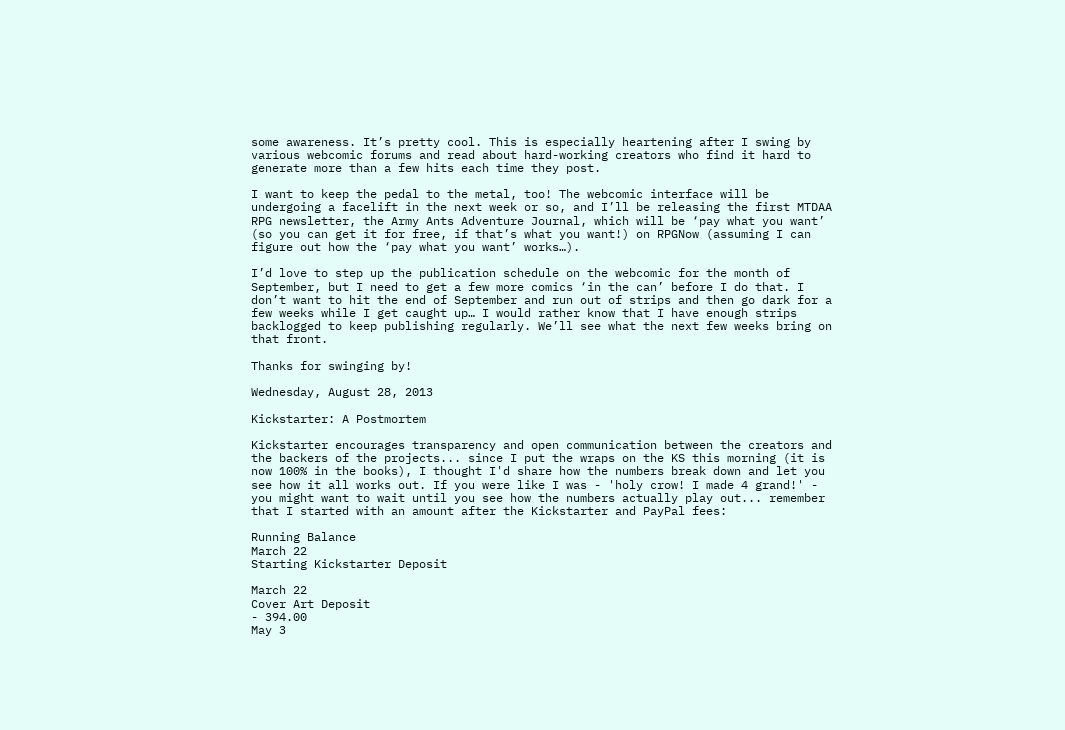some awareness. It’s pretty cool. This is especially heartening after I swing by various webcomic forums and read about hard-working creators who find it hard to generate more than a few hits each time they post.

I want to keep the pedal to the metal, too! The webcomic interface will be undergoing a facelift in the next week or so, and I’ll be releasing the first MTDAA RPG newsletter, the Army Ants Adventure Journal, which will be ‘pay what you want’ (so you can get it for free, if that’s what you want!) on RPGNow (assuming I can figure out how the ‘pay what you want’ works…).

I’d love to step up the publication schedule on the webcomic for the month of September, but I need to get a few more comics ‘in the can’ before I do that. I don’t want to hit the end of September and run out of strips and then go dark for a few weeks while I get caught up… I would rather know that I have enough strips backlogged to keep publishing regularly. We’ll see what the next few weeks bring on that front.

Thanks for swinging by!

Wednesday, August 28, 2013

Kickstarter: A Postmortem

Kickstarter encourages transparency and open communication between the creators and the backers of the projects... since I put the wraps on the KS this morning (it is now 100% in the books), I thought I'd share how the numbers break down and let you see how it all works out. If you were like I was - 'holy crow! I made 4 grand!' - you might want to wait until you see how the numbers actually play out... remember that I started with an amount after the Kickstarter and PayPal fees:

Running Balance
March 22
Starting Kickstarter Deposit

March 22
Cover Art Deposit
- 394.00
May 3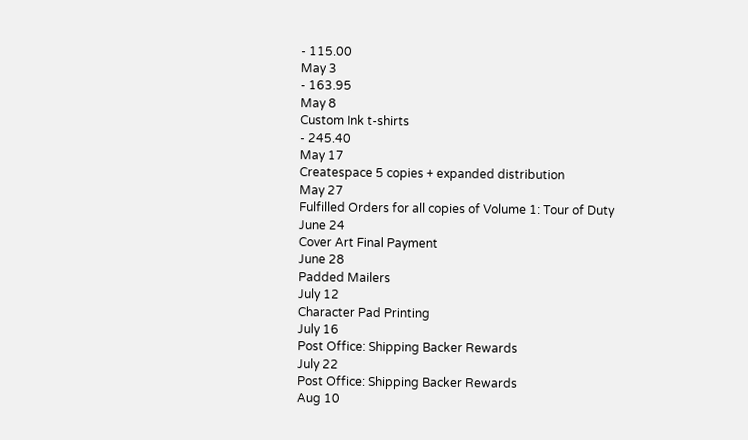- 115.00
May 3
- 163.95
May 8
Custom Ink t-shirts
- 245.40
May 17
Createspace 5 copies + expanded distribution
May 27
Fulfilled Orders for all copies of Volume 1: Tour of Duty
June 24
Cover Art Final Payment
June 28
Padded Mailers
July 12
Character Pad Printing
July 16
Post Office: Shipping Backer Rewards
July 22
Post Office: Shipping Backer Rewards
Aug 10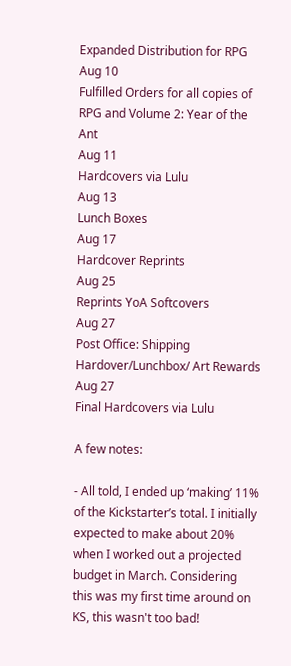Expanded Distribution for RPG
Aug 10
Fulfilled Orders for all copies of RPG and Volume 2: Year of the Ant
Aug 11
Hardcovers via Lulu
Aug 13
Lunch Boxes
Aug 17
Hardcover Reprints
Aug 25
Reprints YoA Softcovers
Aug 27
Post Office: Shipping Hardover/Lunchbox/ Art Rewards
Aug 27
Final Hardcovers via Lulu

A few notes:

- All told, I ended up ‘making’ 11% of the Kickstarter’s total. I initially expected to make about 20% when I worked out a projected budget in March. Considering this was my first time around on KS, this wasn't too bad!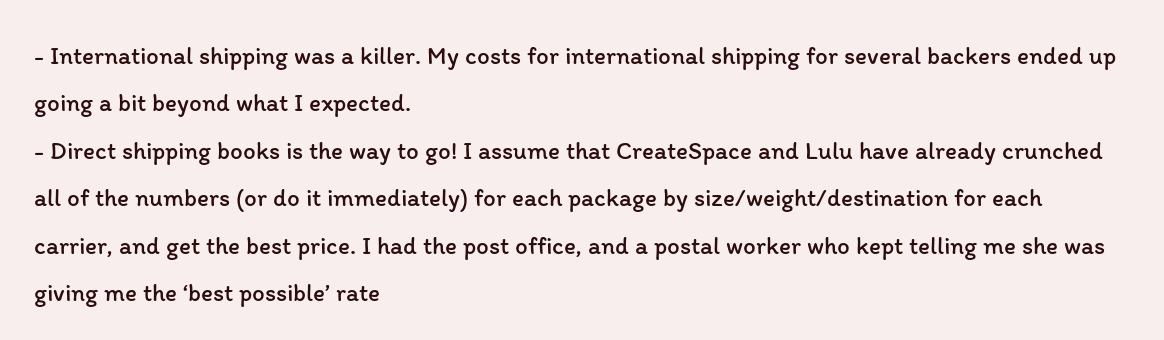- International shipping was a killer. My costs for international shipping for several backers ended up going a bit beyond what I expected.
- Direct shipping books is the way to go! I assume that CreateSpace and Lulu have already crunched all of the numbers (or do it immediately) for each package by size/weight/destination for each carrier, and get the best price. I had the post office, and a postal worker who kept telling me she was giving me the ‘best possible’ rate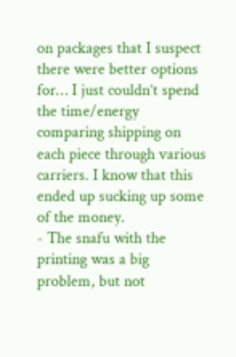on packages that I suspect there were better options for… I just couldn’t spend the time/energy comparing shipping on each piece through various carriers. I know that this ended up sucking up some of the money.
- The snafu with the printing was a big problem, but not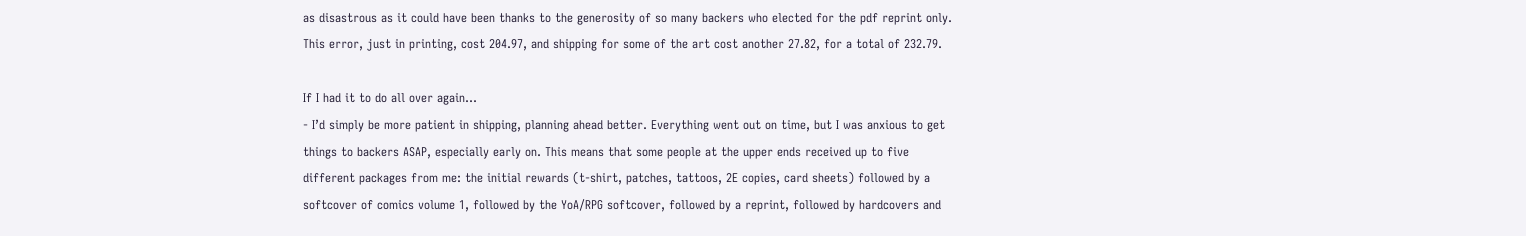as disastrous as it could have been thanks to the generosity of so many backers who elected for the pdf reprint only. This error, just in printing, cost 204.97, and shipping for some of the art cost another 27.82, for a total of 232.79.

If I had it to do all over again…
- I’d simply be more patient in shipping, planning ahead better. Everything went out on time, but I was anxious to get things to backers ASAP, especially early on. This means that some people at the upper ends received up to five different packages from me: the initial rewards (t-shirt, patches, tattoos, 2E copies, card sheets) followed by a softcover of comics volume 1, followed by the YoA/RPG softcover, followed by a reprint, followed by hardcovers and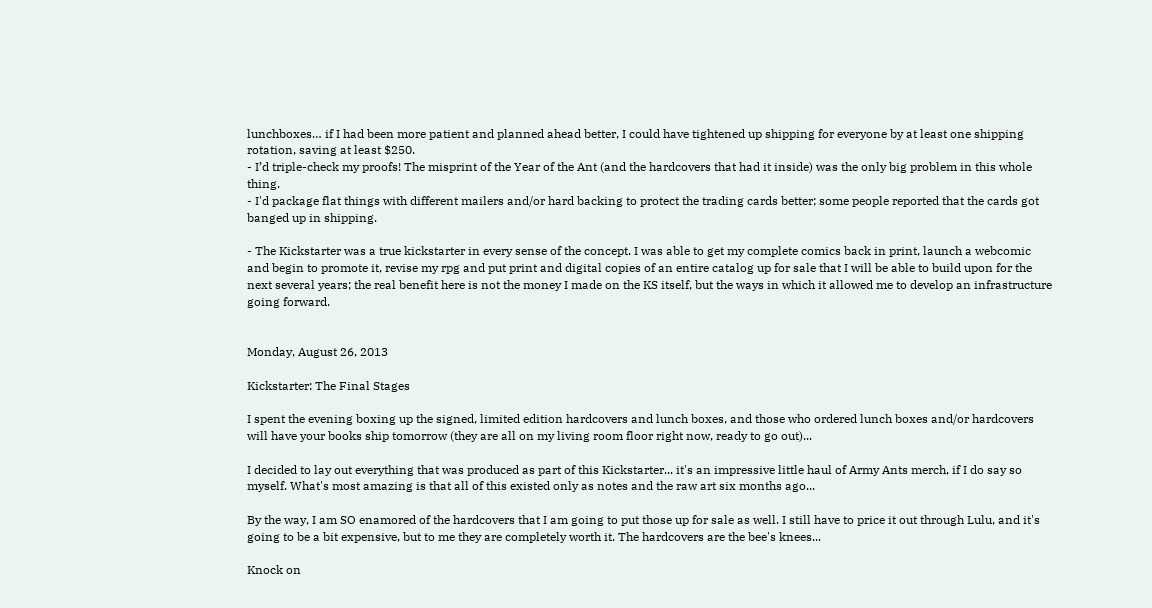lunchboxes… if I had been more patient and planned ahead better, I could have tightened up shipping for everyone by at least one shipping rotation, saving at least $250.
- I’d triple-check my proofs! The misprint of the Year of the Ant (and the hardcovers that had it inside) was the only big problem in this whole thing.
- I'd package flat things with different mailers and/or hard backing to protect the trading cards better; some people reported that the cards got banged up in shipping.

- The Kickstarter was a true kickstarter in every sense of the concept. I was able to get my complete comics back in print, launch a webcomic and begin to promote it, revise my rpg and put print and digital copies of an entire catalog up for sale that I will be able to build upon for the next several years; the real benefit here is not the money I made on the KS itself, but the ways in which it allowed me to develop an infrastructure going forward.


Monday, August 26, 2013

Kickstarter: The Final Stages

I spent the evening boxing up the signed, limited edition hardcovers and lunch boxes, and those who ordered lunch boxes and/or hardcovers will have your books ship tomorrow (they are all on my living room floor right now, ready to go out)...

I decided to lay out everything that was produced as part of this Kickstarter... it's an impressive little haul of Army Ants merch, if I do say so myself. What's most amazing is that all of this existed only as notes and the raw art six months ago...

By the way, I am SO enamored of the hardcovers that I am going to put those up for sale as well. I still have to price it out through Lulu, and it's going to be a bit expensive, but to me they are completely worth it. The hardcovers are the bee's knees...

Knock on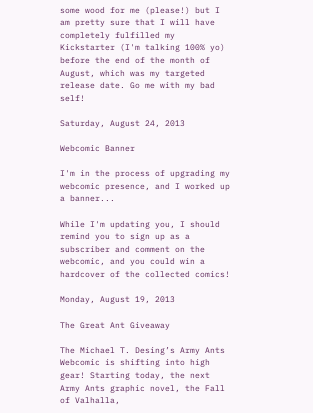some wood for me (please!) but I am pretty sure that I will have completely fulfilled my Kickstarter (I'm talking 100% yo) before the end of the month of August, which was my targeted release date. Go me with my bad self!

Saturday, August 24, 2013

Webcomic Banner

I'm in the process of upgrading my webcomic presence, and I worked up a banner...

While I'm updating you, I should remind you to sign up as a subscriber and comment on the webcomic, and you could win a hardcover of the collected comics!

Monday, August 19, 2013

The Great Ant Giveaway

The Michael T. Desing’s Army Ants Webcomic is shifting into high gear! Starting today, the next Army Ants graphic novel, the Fall of Valhalla,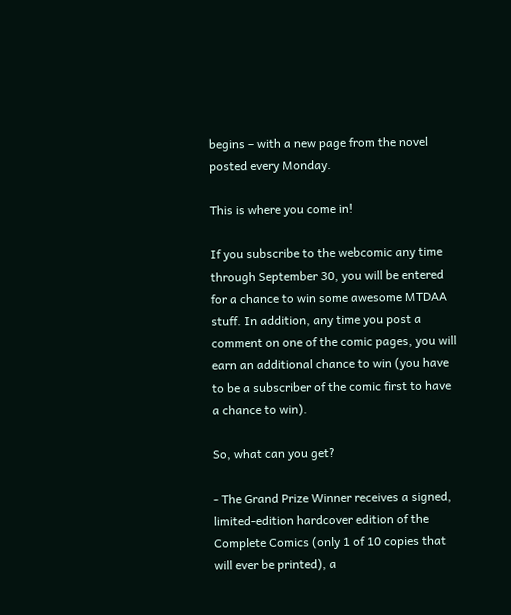begins – with a new page from the novel posted every Monday.

This is where you come in!

If you subscribe to the webcomic any time through September 30, you will be entered for a chance to win some awesome MTDAA stuff. In addition, any time you post a comment on one of the comic pages, you will earn an additional chance to win (you have to be a subscriber of the comic first to have a chance to win).

So, what can you get?

- The Grand Prize Winner receives a signed, limited-edition hardcover edition of the Complete Comics (only 1 of 10 copies that will ever be printed), a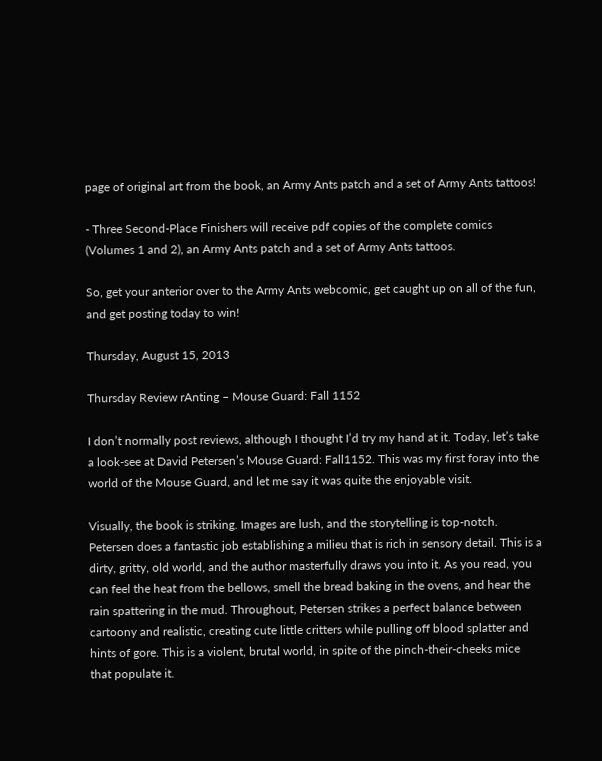page of original art from the book, an Army Ants patch and a set of Army Ants tattoos!

- Three Second-Place Finishers will receive pdf copies of the complete comics (Volumes 1 and 2), an Army Ants patch and a set of Army Ants tattoos.

So, get your anterior over to the Army Ants webcomic, get caught up on all of the fun, and get posting today to win!

Thursday, August 15, 2013

Thursday Review rAnting – Mouse Guard: Fall 1152

I don’t normally post reviews, although I thought I’d try my hand at it. Today, let’s take a look-see at David Petersen’s Mouse Guard: Fall1152. This was my first foray into the world of the Mouse Guard, and let me say it was quite the enjoyable visit.

Visually, the book is striking. Images are lush, and the storytelling is top-notch. Petersen does a fantastic job establishing a milieu that is rich in sensory detail. This is a dirty, gritty, old world, and the author masterfully draws you into it. As you read, you can feel the heat from the bellows, smell the bread baking in the ovens, and hear the rain spattering in the mud. Throughout, Petersen strikes a perfect balance between cartoony and realistic, creating cute little critters while pulling off blood splatter and hints of gore. This is a violent, brutal world, in spite of the pinch-their-cheeks mice that populate it.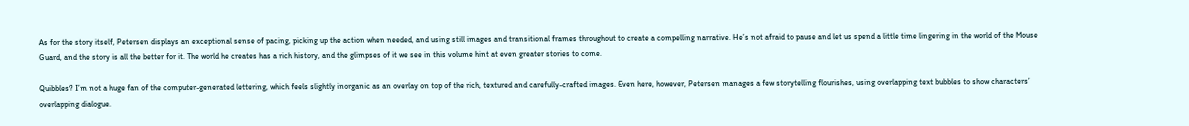As for the story itself, Petersen displays an exceptional sense of pacing, picking up the action when needed, and using still images and transitional frames throughout to create a compelling narrative. He’s not afraid to pause and let us spend a little time lingering in the world of the Mouse Guard, and the story is all the better for it. The world he creates has a rich history, and the glimpses of it we see in this volume hint at even greater stories to come.

Quibbles? I’m not a huge fan of the computer-generated lettering, which feels slightly inorganic as an overlay on top of the rich, textured and carefully-crafted images. Even here, however, Petersen manages a few storytelling flourishes, using overlapping text bubbles to show characters’ overlapping dialogue.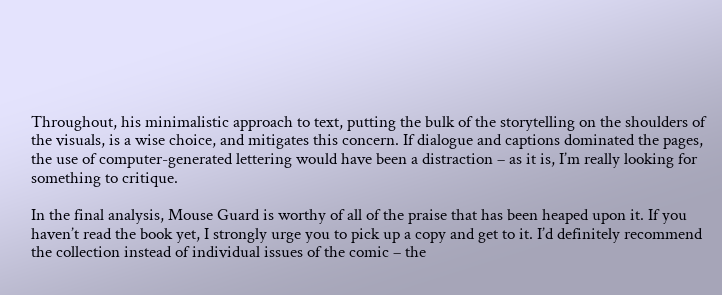Throughout, his minimalistic approach to text, putting the bulk of the storytelling on the shoulders of the visuals, is a wise choice, and mitigates this concern. If dialogue and captions dominated the pages, the use of computer-generated lettering would have been a distraction – as it is, I’m really looking for something to critique.

In the final analysis, Mouse Guard is worthy of all of the praise that has been heaped upon it. If you haven’t read the book yet, I strongly urge you to pick up a copy and get to it. I’d definitely recommend the collection instead of individual issues of the comic – the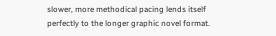slower, more methodical pacing lends itself perfectly to the longer graphic novel format.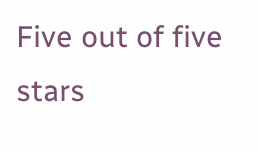Five out of five stars